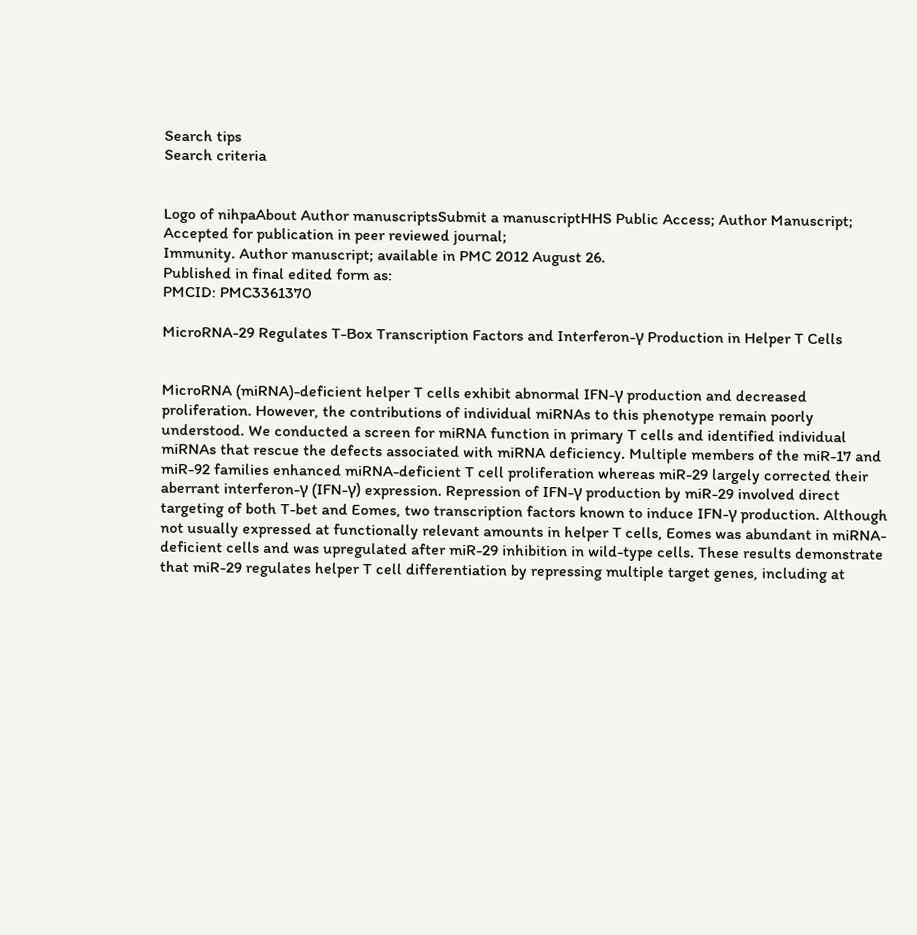Search tips
Search criteria


Logo of nihpaAbout Author manuscriptsSubmit a manuscriptHHS Public Access; Author Manuscript; Accepted for publication in peer reviewed journal;
Immunity. Author manuscript; available in PMC 2012 August 26.
Published in final edited form as:
PMCID: PMC3361370

MicroRNA-29 Regulates T-Box Transcription Factors and Interferon-γ Production in Helper T Cells


MicroRNA (miRNA)-deficient helper T cells exhibit abnormal IFN-γ production and decreased proliferation. However, the contributions of individual miRNAs to this phenotype remain poorly understood. We conducted a screen for miRNA function in primary T cells and identified individual miRNAs that rescue the defects associated with miRNA deficiency. Multiple members of the miR-17 and miR-92 families enhanced miRNA-deficient T cell proliferation whereas miR-29 largely corrected their aberrant interferon-γ (IFN-γ) expression. Repression of IFN-γ production by miR-29 involved direct targeting of both T-bet and Eomes, two transcription factors known to induce IFN-γ production. Although not usually expressed at functionally relevant amounts in helper T cells, Eomes was abundant in miRNA-deficient cells and was upregulated after miR-29 inhibition in wild-type cells. These results demonstrate that miR-29 regulates helper T cell differentiation by repressing multiple target genes, including at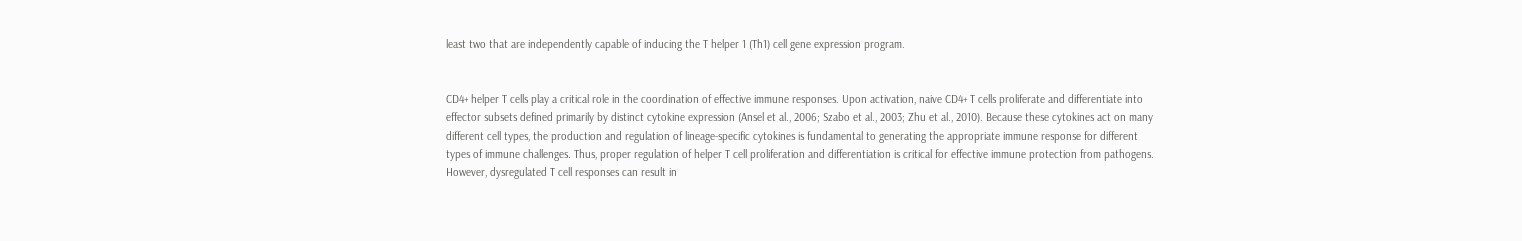least two that are independently capable of inducing the T helper 1 (Th1) cell gene expression program.


CD4+ helper T cells play a critical role in the coordination of effective immune responses. Upon activation, naive CD4+ T cells proliferate and differentiate into effector subsets defined primarily by distinct cytokine expression (Ansel et al., 2006; Szabo et al., 2003; Zhu et al., 2010). Because these cytokines act on many different cell types, the production and regulation of lineage-specific cytokines is fundamental to generating the appropriate immune response for different types of immune challenges. Thus, proper regulation of helper T cell proliferation and differentiation is critical for effective immune protection from pathogens. However, dysregulated T cell responses can result in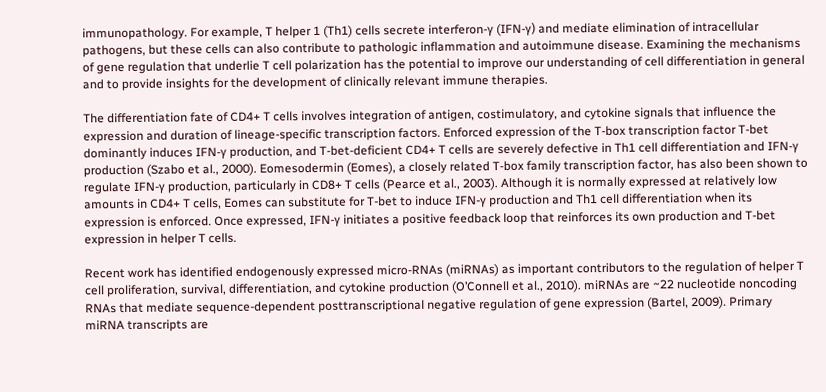immunopathology. For example, T helper 1 (Th1) cells secrete interferon-γ (IFN-γ) and mediate elimination of intracellular pathogens, but these cells can also contribute to pathologic inflammation and autoimmune disease. Examining the mechanisms of gene regulation that underlie T cell polarization has the potential to improve our understanding of cell differentiation in general and to provide insights for the development of clinically relevant immune therapies.

The differentiation fate of CD4+ T cells involves integration of antigen, costimulatory, and cytokine signals that influence the expression and duration of lineage-specific transcription factors. Enforced expression of the T-box transcription factor T-bet dominantly induces IFN-γ production, and T-bet-deficient CD4+ T cells are severely defective in Th1 cell differentiation and IFN-γ production (Szabo et al., 2000). Eomesodermin (Eomes), a closely related T-box family transcription factor, has also been shown to regulate IFN-γ production, particularly in CD8+ T cells (Pearce et al., 2003). Although it is normally expressed at relatively low amounts in CD4+ T cells, Eomes can substitute for T-bet to induce IFN-γ production and Th1 cell differentiation when its expression is enforced. Once expressed, IFN-γ initiates a positive feedback loop that reinforces its own production and T-bet expression in helper T cells.

Recent work has identified endogenously expressed micro-RNAs (miRNAs) as important contributors to the regulation of helper T cell proliferation, survival, differentiation, and cytokine production (O’Connell et al., 2010). miRNAs are ~22 nucleotide noncoding RNAs that mediate sequence-dependent posttranscriptional negative regulation of gene expression (Bartel, 2009). Primary miRNA transcripts are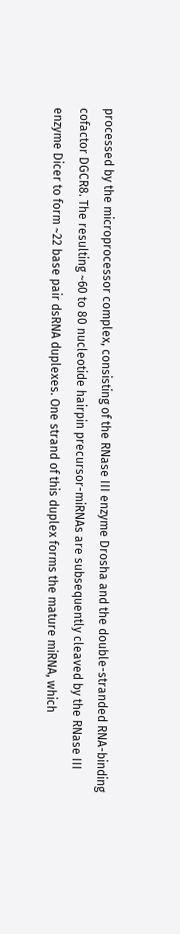processed by the microprocessor complex, consisting of the RNase III enzyme Drosha and the double-stranded RNA-binding cofactor DGCR8. The resulting ~60 to 80 nucleotide hairpin precursor-miRNAs are subsequently cleaved by the RNase III enzyme Dicer to form ~22 base pair dsRNA duplexes. One strand of this duplex forms the mature miRNA, which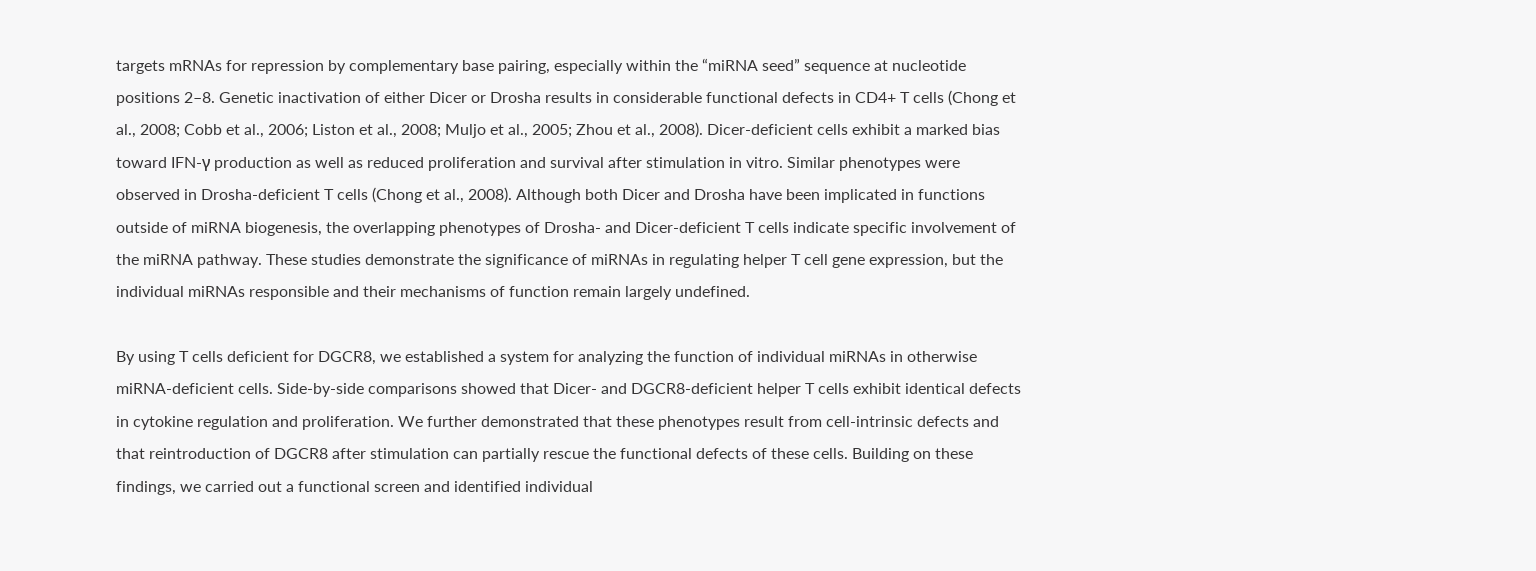targets mRNAs for repression by complementary base pairing, especially within the “miRNA seed” sequence at nucleotide positions 2–8. Genetic inactivation of either Dicer or Drosha results in considerable functional defects in CD4+ T cells (Chong et al., 2008; Cobb et al., 2006; Liston et al., 2008; Muljo et al., 2005; Zhou et al., 2008). Dicer-deficient cells exhibit a marked bias toward IFN-γ production as well as reduced proliferation and survival after stimulation in vitro. Similar phenotypes were observed in Drosha-deficient T cells (Chong et al., 2008). Although both Dicer and Drosha have been implicated in functions outside of miRNA biogenesis, the overlapping phenotypes of Drosha- and Dicer-deficient T cells indicate specific involvement of the miRNA pathway. These studies demonstrate the significance of miRNAs in regulating helper T cell gene expression, but the individual miRNAs responsible and their mechanisms of function remain largely undefined.

By using T cells deficient for DGCR8, we established a system for analyzing the function of individual miRNAs in otherwise miRNA-deficient cells. Side-by-side comparisons showed that Dicer- and DGCR8-deficient helper T cells exhibit identical defects in cytokine regulation and proliferation. We further demonstrated that these phenotypes result from cell-intrinsic defects and that reintroduction of DGCR8 after stimulation can partially rescue the functional defects of these cells. Building on these findings, we carried out a functional screen and identified individual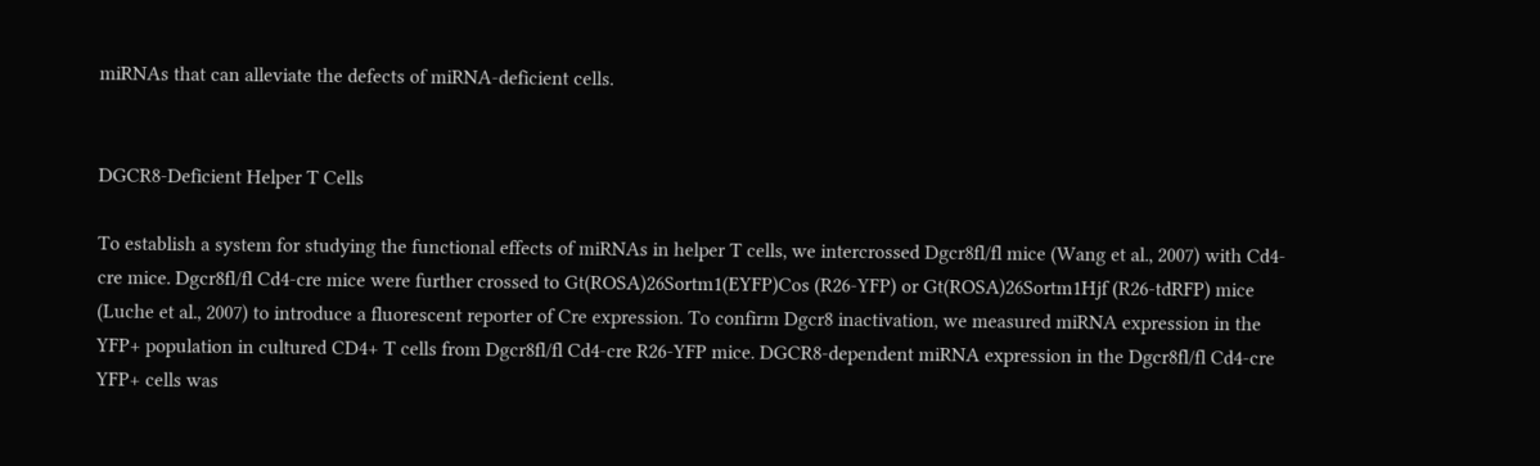miRNAs that can alleviate the defects of miRNA-deficient cells.


DGCR8-Deficient Helper T Cells

To establish a system for studying the functional effects of miRNAs in helper T cells, we intercrossed Dgcr8fl/fl mice (Wang et al., 2007) with Cd4-cre mice. Dgcr8fl/fl Cd4-cre mice were further crossed to Gt(ROSA)26Sortm1(EYFP)Cos (R26-YFP) or Gt(ROSA)26Sortm1Hjf (R26-tdRFP) mice (Luche et al., 2007) to introduce a fluorescent reporter of Cre expression. To confirm Dgcr8 inactivation, we measured miRNA expression in the YFP+ population in cultured CD4+ T cells from Dgcr8fl/fl Cd4-cre R26-YFP mice. DGCR8-dependent miRNA expression in the Dgcr8fl/fl Cd4-cre YFP+ cells was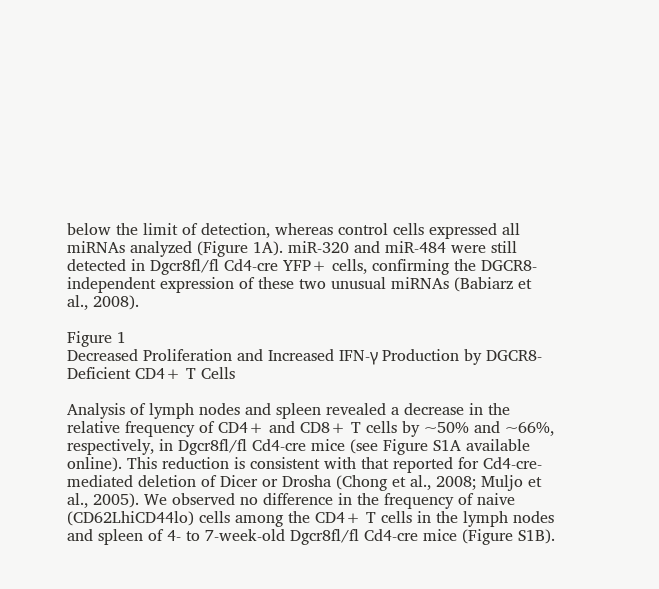below the limit of detection, whereas control cells expressed all miRNAs analyzed (Figure 1A). miR-320 and miR-484 were still detected in Dgcr8fl/fl Cd4-cre YFP+ cells, confirming the DGCR8-independent expression of these two unusual miRNAs (Babiarz et al., 2008).

Figure 1
Decreased Proliferation and Increased IFN-γ Production by DGCR8-Deficient CD4+ T Cells

Analysis of lymph nodes and spleen revealed a decrease in the relative frequency of CD4+ and CD8+ T cells by ~50% and ~66%, respectively, in Dgcr8fl/fl Cd4-cre mice (see Figure S1A available online). This reduction is consistent with that reported for Cd4-cre-mediated deletion of Dicer or Drosha (Chong et al., 2008; Muljo et al., 2005). We observed no difference in the frequency of naive (CD62LhiCD44lo) cells among the CD4+ T cells in the lymph nodes and spleen of 4- to 7-week-old Dgcr8fl/fl Cd4-cre mice (Figure S1B).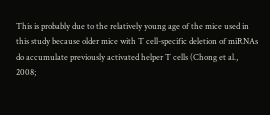This is probably due to the relatively young age of the mice used in this study because older mice with T cell-specific deletion of miRNAs do accumulate previously activated helper T cells (Chong et al., 2008;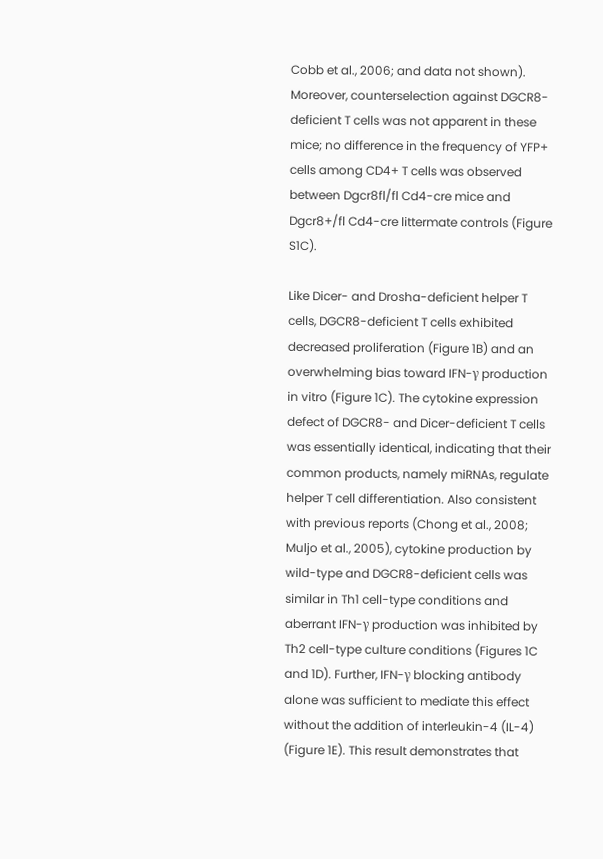Cobb et al., 2006; and data not shown). Moreover, counterselection against DGCR8-deficient T cells was not apparent in these mice; no difference in the frequency of YFP+ cells among CD4+ T cells was observed between Dgcr8fl/fl Cd4-cre mice and Dgcr8+/fl Cd4-cre littermate controls (Figure S1C).

Like Dicer- and Drosha-deficient helper T cells, DGCR8-deficient T cells exhibited decreased proliferation (Figure 1B) and an overwhelming bias toward IFN-γ production in vitro (Figure 1C). The cytokine expression defect of DGCR8- and Dicer-deficient T cells was essentially identical, indicating that their common products, namely miRNAs, regulate helper T cell differentiation. Also consistent with previous reports (Chong et al., 2008; Muljo et al., 2005), cytokine production by wild-type and DGCR8-deficient cells was similar in Th1 cell-type conditions and aberrant IFN-γ production was inhibited by Th2 cell-type culture conditions (Figures 1C and 1D). Further, IFN-γ blocking antibody alone was sufficient to mediate this effect without the addition of interleukin-4 (IL-4) (Figure 1E). This result demonstrates that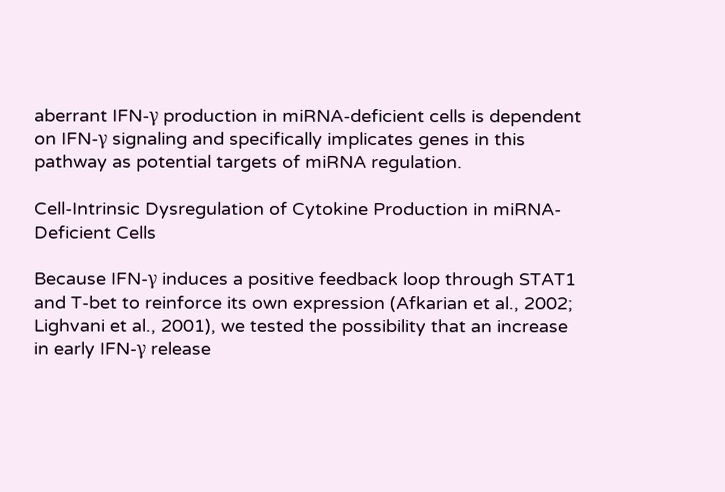aberrant IFN-γ production in miRNA-deficient cells is dependent on IFN-γ signaling and specifically implicates genes in this pathway as potential targets of miRNA regulation.

Cell-Intrinsic Dysregulation of Cytokine Production in miRNA-Deficient Cells

Because IFN-γ induces a positive feedback loop through STAT1 and T-bet to reinforce its own expression (Afkarian et al., 2002; Lighvani et al., 2001), we tested the possibility that an increase in early IFN-γ release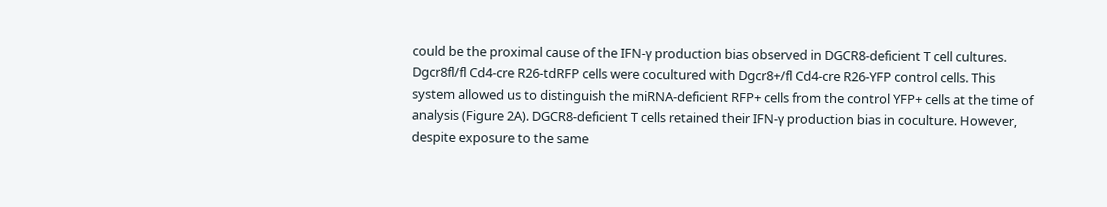could be the proximal cause of the IFN-γ production bias observed in DGCR8-deficient T cell cultures. Dgcr8fl/fl Cd4-cre R26-tdRFP cells were cocultured with Dgcr8+/fl Cd4-cre R26-YFP control cells. This system allowed us to distinguish the miRNA-deficient RFP+ cells from the control YFP+ cells at the time of analysis (Figure 2A). DGCR8-deficient T cells retained their IFN-γ production bias in coculture. However, despite exposure to the same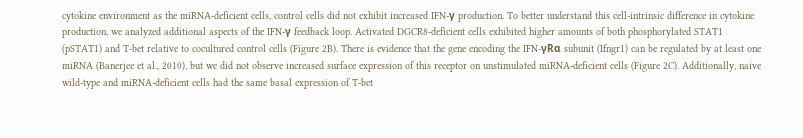cytokine environment as the miRNA-deficient cells, control cells did not exhibit increased IFN-γ production. To better understand this cell-intrinsic difference in cytokine production, we analyzed additional aspects of the IFN-γ feedback loop. Activated DGCR8-deficient cells exhibited higher amounts of both phosphorylated STAT1 (pSTAT1) and T-bet relative to cocultured control cells (Figure 2B). There is evidence that the gene encoding the IFN-γRα subunit (Ifngr1) can be regulated by at least one miRNA (Banerjee et al., 2010), but we did not observe increased surface expression of this receptor on unstimulated miRNA-deficient cells (Figure 2C). Additionally, naive wild-type and miRNA-deficient cells had the same basal expression of T-bet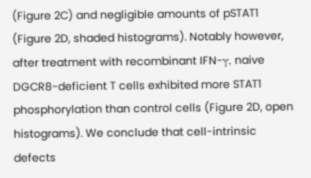(Figure 2C) and negligible amounts of pSTAT1 (Figure 2D, shaded histograms). Notably however, after treatment with recombinant IFN-γ, naive DGCR8-deficient T cells exhibited more STAT1 phosphorylation than control cells (Figure 2D, open histograms). We conclude that cell-intrinsic defects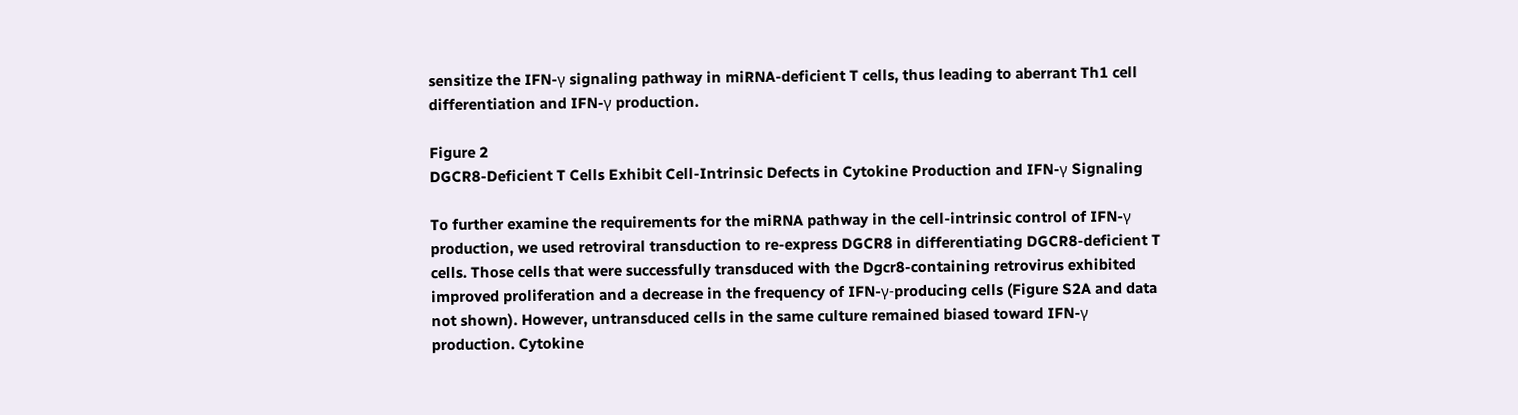sensitize the IFN-γ signaling pathway in miRNA-deficient T cells, thus leading to aberrant Th1 cell differentiation and IFN-γ production.

Figure 2
DGCR8-Deficient T Cells Exhibit Cell-Intrinsic Defects in Cytokine Production and IFN-γ Signaling

To further examine the requirements for the miRNA pathway in the cell-intrinsic control of IFN-γ production, we used retroviral transduction to re-express DGCR8 in differentiating DGCR8-deficient T cells. Those cells that were successfully transduced with the Dgcr8-containing retrovirus exhibited improved proliferation and a decrease in the frequency of IFN-γ-producing cells (Figure S2A and data not shown). However, untransduced cells in the same culture remained biased toward IFN-γ production. Cytokine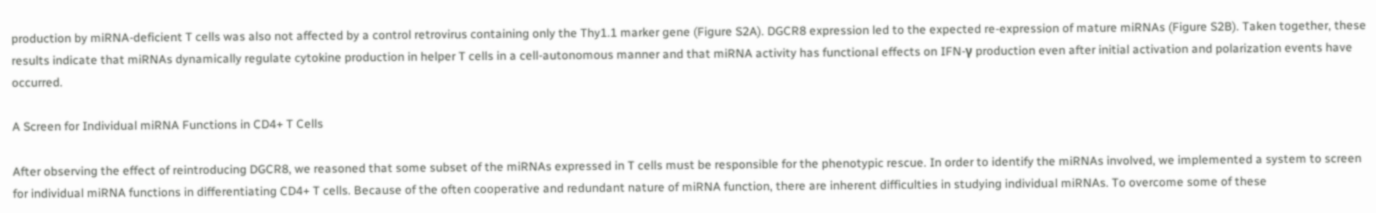production by miRNA-deficient T cells was also not affected by a control retrovirus containing only the Thy1.1 marker gene (Figure S2A). DGCR8 expression led to the expected re-expression of mature miRNAs (Figure S2B). Taken together, these results indicate that miRNAs dynamically regulate cytokine production in helper T cells in a cell-autonomous manner and that miRNA activity has functional effects on IFN-γ production even after initial activation and polarization events have occurred.

A Screen for Individual miRNA Functions in CD4+ T Cells

After observing the effect of reintroducing DGCR8, we reasoned that some subset of the miRNAs expressed in T cells must be responsible for the phenotypic rescue. In order to identify the miRNAs involved, we implemented a system to screen for individual miRNA functions in differentiating CD4+ T cells. Because of the often cooperative and redundant nature of miRNA function, there are inherent difficulties in studying individual miRNAs. To overcome some of these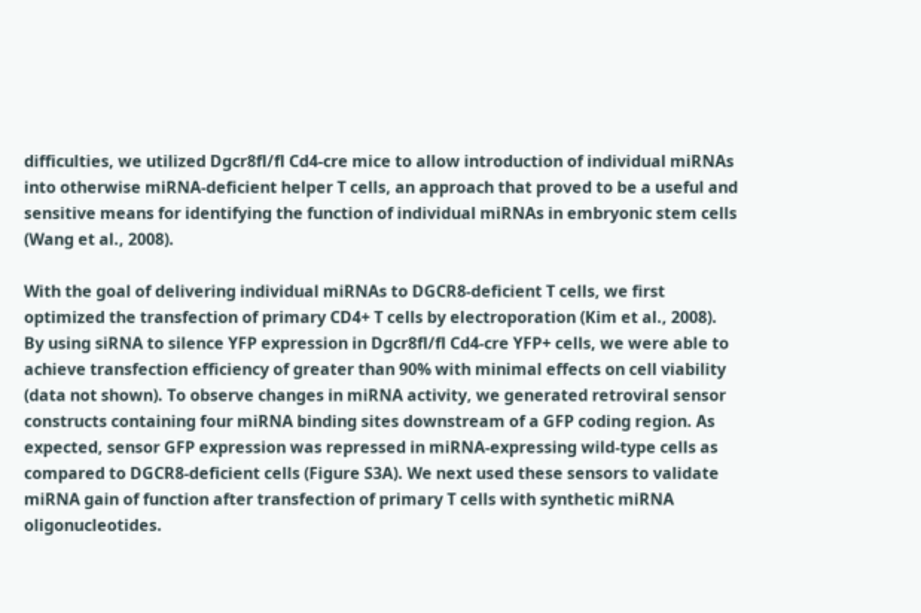difficulties, we utilized Dgcr8fl/fl Cd4-cre mice to allow introduction of individual miRNAs into otherwise miRNA-deficient helper T cells, an approach that proved to be a useful and sensitive means for identifying the function of individual miRNAs in embryonic stem cells (Wang et al., 2008).

With the goal of delivering individual miRNAs to DGCR8-deficient T cells, we first optimized the transfection of primary CD4+ T cells by electroporation (Kim et al., 2008). By using siRNA to silence YFP expression in Dgcr8fl/fl Cd4-cre YFP+ cells, we were able to achieve transfection efficiency of greater than 90% with minimal effects on cell viability (data not shown). To observe changes in miRNA activity, we generated retroviral sensor constructs containing four miRNA binding sites downstream of a GFP coding region. As expected, sensor GFP expression was repressed in miRNA-expressing wild-type cells as compared to DGCR8-deficient cells (Figure S3A). We next used these sensors to validate miRNA gain of function after transfection of primary T cells with synthetic miRNA oligonucleotides.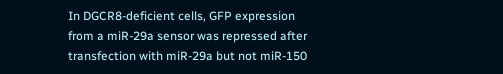In DGCR8-deficient cells, GFP expression from a miR-29a sensor was repressed after transfection with miR-29a but not miR-150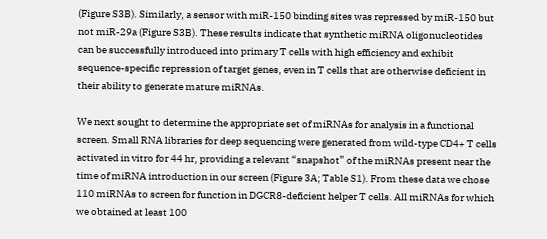(Figure S3B). Similarly, a sensor with miR-150 binding sites was repressed by miR-150 but not miR-29a (Figure S3B). These results indicate that synthetic miRNA oligonucleotides can be successfully introduced into primary T cells with high efficiency and exhibit sequence-specific repression of target genes, even in T cells that are otherwise deficient in their ability to generate mature miRNAs.

We next sought to determine the appropriate set of miRNAs for analysis in a functional screen. Small RNA libraries for deep sequencing were generated from wild-type CD4+ T cells activated in vitro for 44 hr, providing a relevant “snapshot” of the miRNAs present near the time of miRNA introduction in our screen (Figure 3A; Table S1). From these data we chose 110 miRNAs to screen for function in DGCR8-deficient helper T cells. All miRNAs for which we obtained at least 100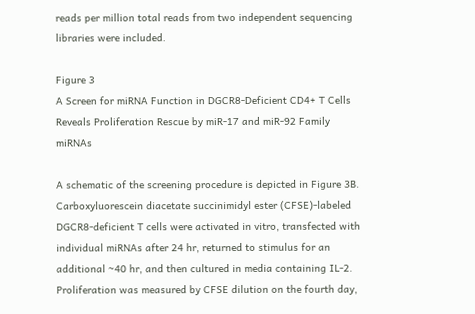reads per million total reads from two independent sequencing libraries were included.

Figure 3
A Screen for miRNA Function in DGCR8-Deficient CD4+ T Cells Reveals Proliferation Rescue by miR-17 and miR-92 Family miRNAs

A schematic of the screening procedure is depicted in Figure 3B. Carboxyluorescein diacetate succinimidyl ester (CFSE)-labeled DGCR8-deficient T cells were activated in vitro, transfected with individual miRNAs after 24 hr, returned to stimulus for an additional ~40 hr, and then cultured in media containing IL-2. Proliferation was measured by CFSE dilution on the fourth day,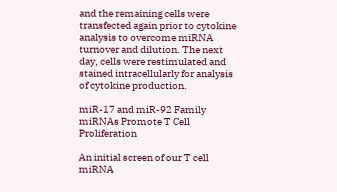and the remaining cells were transfected again prior to cytokine analysis to overcome miRNA turnover and dilution. The next day, cells were restimulated and stained intracellularly for analysis of cytokine production.

miR-17 and miR-92 Family miRNAs Promote T Cell Proliferation

An initial screen of our T cell miRNA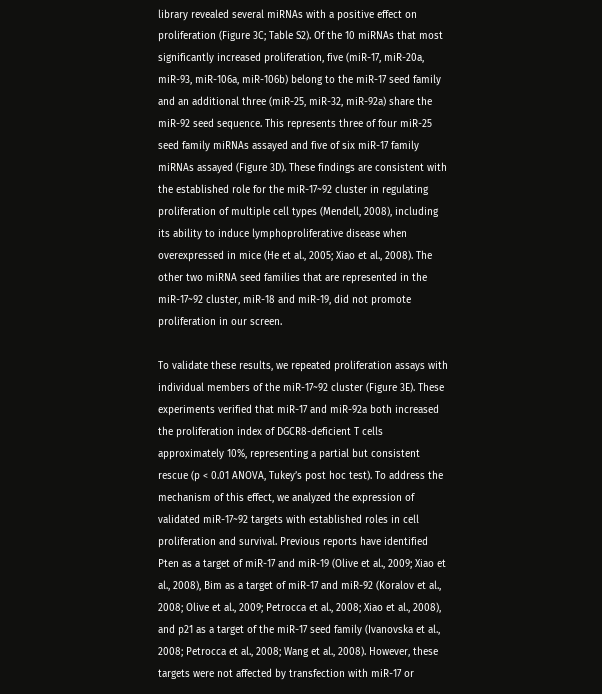library revealed several miRNAs with a positive effect on proliferation (Figure 3C; Table S2). Of the 10 miRNAs that most significantly increased proliferation, five (miR-17, miR-20a, miR-93, miR-106a, miR-106b) belong to the miR-17 seed family and an additional three (miR-25, miR-32, miR-92a) share the miR-92 seed sequence. This represents three of four miR-25 seed family miRNAs assayed and five of six miR-17 family miRNAs assayed (Figure 3D). These findings are consistent with the established role for the miR-17~92 cluster in regulating proliferation of multiple cell types (Mendell, 2008), including its ability to induce lymphoproliferative disease when overexpressed in mice (He et al., 2005; Xiao et al., 2008). The other two miRNA seed families that are represented in the miR-17~92 cluster, miR-18 and miR-19, did not promote proliferation in our screen.

To validate these results, we repeated proliferation assays with individual members of the miR-17~92 cluster (Figure 3E). These experiments verified that miR-17 and miR-92a both increased the proliferation index of DGCR8-deficient T cells approximately 10%, representing a partial but consistent rescue (p < 0.01 ANOVA, Tukey’s post hoc test). To address the mechanism of this effect, we analyzed the expression of validated miR-17~92 targets with established roles in cell proliferation and survival. Previous reports have identified Pten as a target of miR-17 and miR-19 (Olive et al., 2009; Xiao et al., 2008), Bim as a target of miR-17 and miR-92 (Koralov et al., 2008; Olive et al., 2009; Petrocca et al., 2008; Xiao et al., 2008), and p21 as a target of the miR-17 seed family (Ivanovska et al., 2008; Petrocca et al., 2008; Wang et al., 2008). However, these targets were not affected by transfection with miR-17 or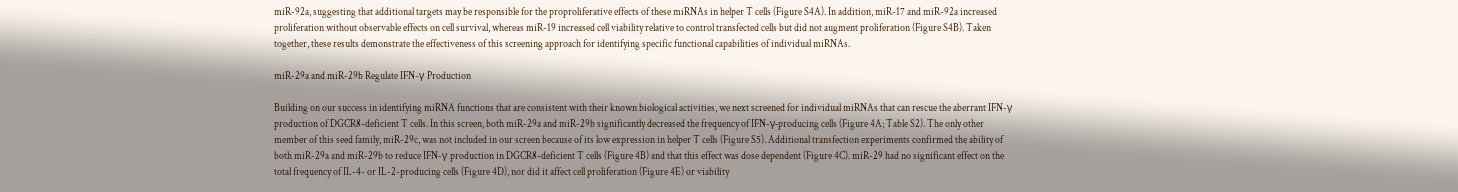miR-92a, suggesting that additional targets may be responsible for the proproliferative effects of these miRNAs in helper T cells (Figure S4A). In addition, miR-17 and miR-92a increased proliferation without observable effects on cell survival, whereas miR-19 increased cell viability relative to control transfected cells but did not augment proliferation (Figure S4B). Taken together, these results demonstrate the effectiveness of this screening approach for identifying specific functional capabilities of individual miRNAs.

miR-29a and miR-29b Regulate IFN-γ Production

Building on our success in identifying miRNA functions that are consistent with their known biological activities, we next screened for individual miRNAs that can rescue the aberrant IFN-γ production of DGCR8-deficient T cells. In this screen, both miR-29a and miR-29b significantly decreased the frequency of IFN-γ-producing cells (Figure 4A; Table S2). The only other member of this seed family, miR-29c, was not included in our screen because of its low expression in helper T cells (Figure S5). Additional transfection experiments confirmed the ability of both miR-29a and miR-29b to reduce IFN-γ production in DGCR8-deficient T cells (Figure 4B) and that this effect was dose dependent (Figure 4C). miR-29 had no significant effect on the total frequency of IL-4- or IL-2-producing cells (Figure 4D), nor did it affect cell proliferation (Figure 4E) or viability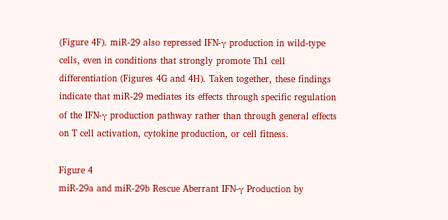(Figure 4F). miR-29 also repressed IFN-γ production in wild-type cells, even in conditions that strongly promote Th1 cell differentiation (Figures 4G and 4H). Taken together, these findings indicate that miR-29 mediates its effects through specific regulation of the IFN-γ production pathway rather than through general effects on T cell activation, cytokine production, or cell fitness.

Figure 4
miR-29a and miR-29b Rescue Aberrant IFN-γ Production by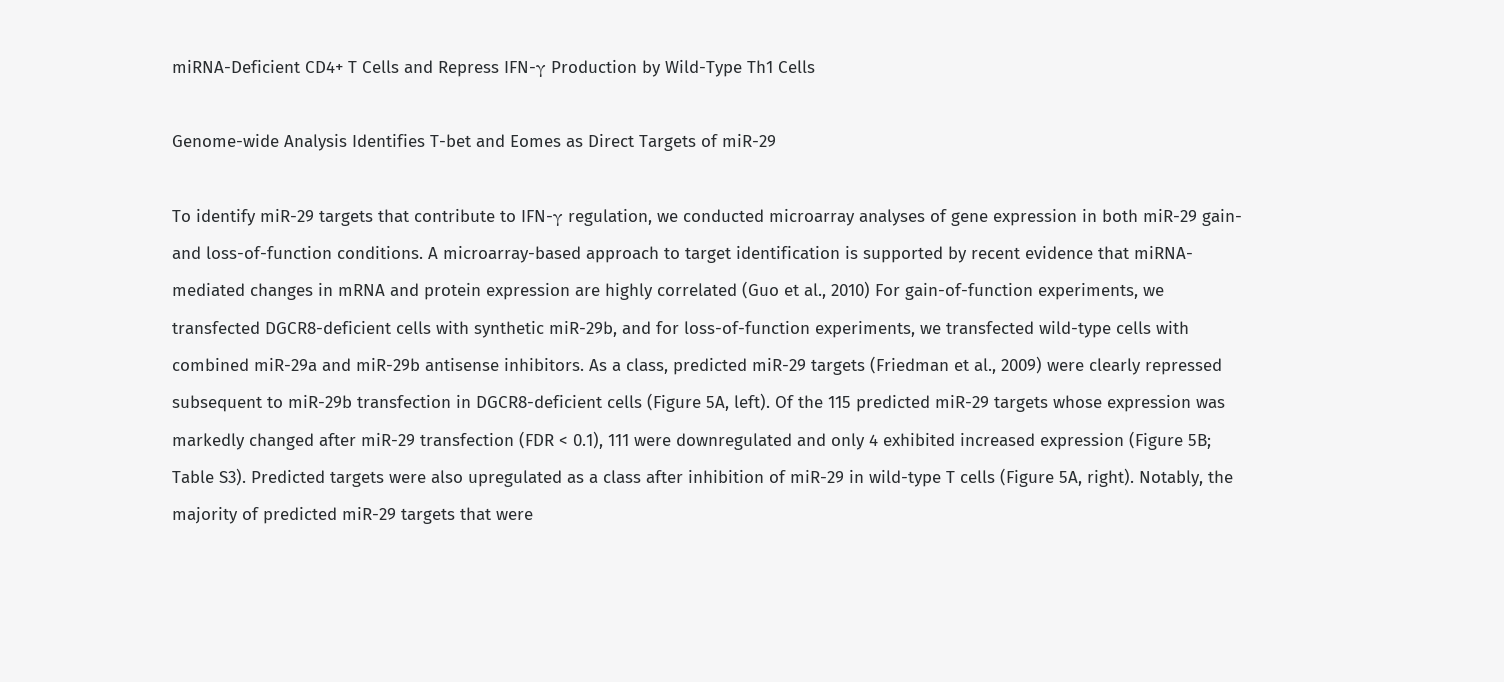miRNA-Deficient CD4+ T Cells and Repress IFN-γ Production by Wild-Type Th1 Cells

Genome-wide Analysis Identifies T-bet and Eomes as Direct Targets of miR-29

To identify miR-29 targets that contribute to IFN-γ regulation, we conducted microarray analyses of gene expression in both miR-29 gain- and loss-of-function conditions. A microarray-based approach to target identification is supported by recent evidence that miRNA-mediated changes in mRNA and protein expression are highly correlated (Guo et al., 2010) For gain-of-function experiments, we transfected DGCR8-deficient cells with synthetic miR-29b, and for loss-of-function experiments, we transfected wild-type cells with combined miR-29a and miR-29b antisense inhibitors. As a class, predicted miR-29 targets (Friedman et al., 2009) were clearly repressed subsequent to miR-29b transfection in DGCR8-deficient cells (Figure 5A, left). Of the 115 predicted miR-29 targets whose expression was markedly changed after miR-29 transfection (FDR < 0.1), 111 were downregulated and only 4 exhibited increased expression (Figure 5B; Table S3). Predicted targets were also upregulated as a class after inhibition of miR-29 in wild-type T cells (Figure 5A, right). Notably, the majority of predicted miR-29 targets that were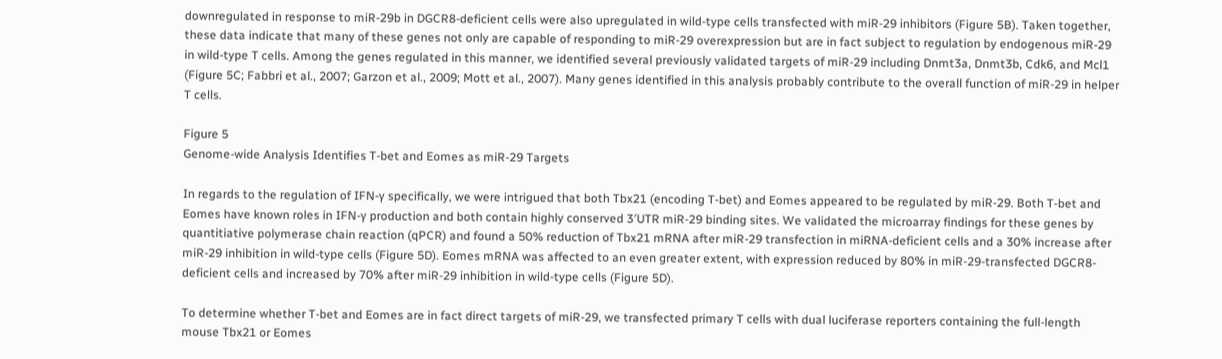downregulated in response to miR-29b in DGCR8-deficient cells were also upregulated in wild-type cells transfected with miR-29 inhibitors (Figure 5B). Taken together, these data indicate that many of these genes not only are capable of responding to miR-29 overexpression but are in fact subject to regulation by endogenous miR-29 in wild-type T cells. Among the genes regulated in this manner, we identified several previously validated targets of miR-29 including Dnmt3a, Dnmt3b, Cdk6, and Mcl1 (Figure 5C; Fabbri et al., 2007; Garzon et al., 2009; Mott et al., 2007). Many genes identified in this analysis probably contribute to the overall function of miR-29 in helper T cells.

Figure 5
Genome-wide Analysis Identifies T-bet and Eomes as miR-29 Targets

In regards to the regulation of IFN-γ specifically, we were intrigued that both Tbx21 (encoding T-bet) and Eomes appeared to be regulated by miR-29. Both T-bet and Eomes have known roles in IFN-γ production and both contain highly conserved 3′UTR miR-29 binding sites. We validated the microarray findings for these genes by quantitiative polymerase chain reaction (qPCR) and found a 50% reduction of Tbx21 mRNA after miR-29 transfection in miRNA-deficient cells and a 30% increase after miR-29 inhibition in wild-type cells (Figure 5D). Eomes mRNA was affected to an even greater extent, with expression reduced by 80% in miR-29-transfected DGCR8-deficient cells and increased by 70% after miR-29 inhibition in wild-type cells (Figure 5D).

To determine whether T-bet and Eomes are in fact direct targets of miR-29, we transfected primary T cells with dual luciferase reporters containing the full-length mouse Tbx21 or Eomes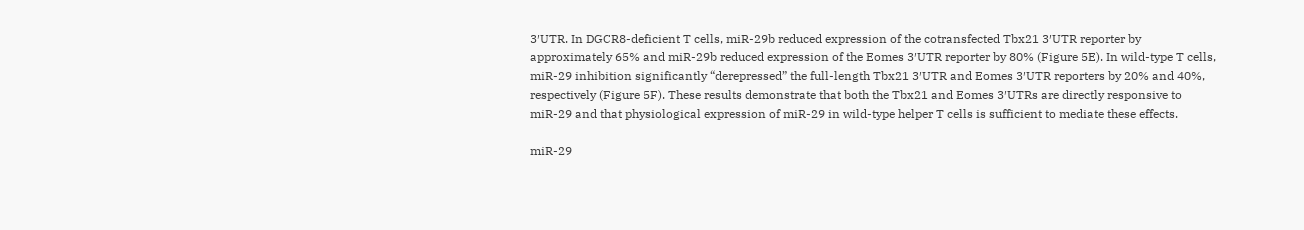3′UTR. In DGCR8-deficient T cells, miR-29b reduced expression of the cotransfected Tbx21 3′UTR reporter by approximately 65% and miR-29b reduced expression of the Eomes 3′UTR reporter by 80% (Figure 5E). In wild-type T cells, miR-29 inhibition significantly “derepressed” the full-length Tbx21 3′UTR and Eomes 3′UTR reporters by 20% and 40%, respectively (Figure 5F). These results demonstrate that both the Tbx21 and Eomes 3′UTRs are directly responsive to miR-29 and that physiological expression of miR-29 in wild-type helper T cells is sufficient to mediate these effects.

miR-29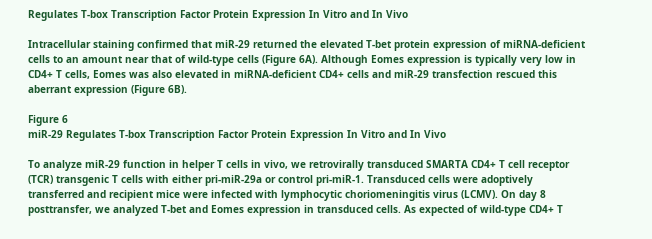Regulates T-box Transcription Factor Protein Expression In Vitro and In Vivo

Intracellular staining confirmed that miR-29 returned the elevated T-bet protein expression of miRNA-deficient cells to an amount near that of wild-type cells (Figure 6A). Although Eomes expression is typically very low in CD4+ T cells, Eomes was also elevated in miRNA-deficient CD4+ cells and miR-29 transfection rescued this aberrant expression (Figure 6B).

Figure 6
miR-29 Regulates T-box Transcription Factor Protein Expression In Vitro and In Vivo

To analyze miR-29 function in helper T cells in vivo, we retrovirally transduced SMARTA CD4+ T cell receptor (TCR) transgenic T cells with either pri-miR-29a or control pri-miR-1. Transduced cells were adoptively transferred and recipient mice were infected with lymphocytic choriomeningitis virus (LCMV). On day 8 posttransfer, we analyzed T-bet and Eomes expression in transduced cells. As expected of wild-type CD4+ T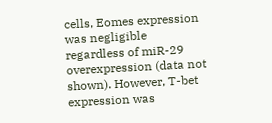cells, Eomes expression was negligible regardless of miR-29 overexpression (data not shown). However, T-bet expression was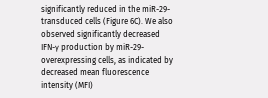significantly reduced in the miR-29-transduced cells (Figure 6C). We also observed significantly decreased IFN-γ production by miR-29-overexpressing cells, as indicated by decreased mean fluorescence intensity (MFI)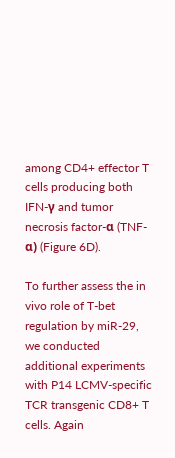among CD4+ effector T cells producing both IFN-γ and tumor necrosis factor-α (TNF-α) (Figure 6D).

To further assess the in vivo role of T-bet regulation by miR-29, we conducted additional experiments with P14 LCMV-specific TCR transgenic CD8+ T cells. Again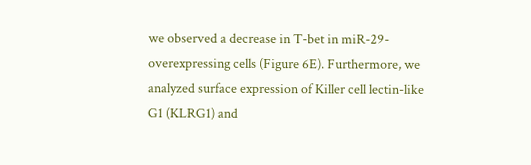we observed a decrease in T-bet in miR-29-overexpressing cells (Figure 6E). Furthermore, we analyzed surface expression of Killer cell lectin-like G1 (KLRG1) and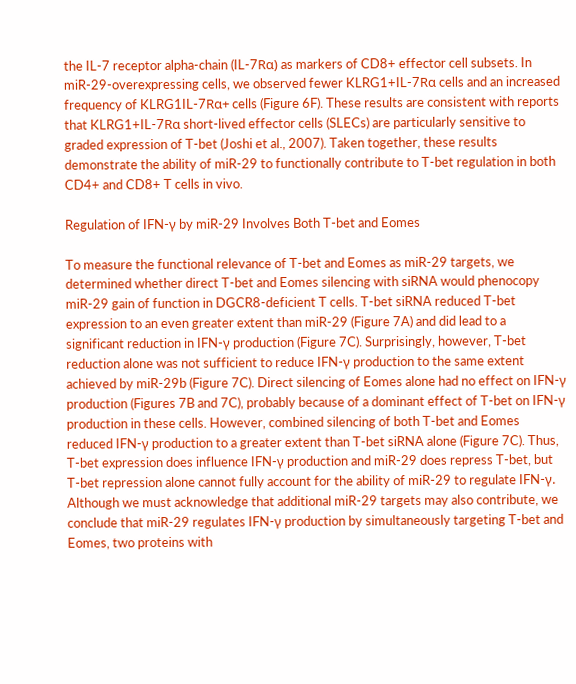the IL-7 receptor alpha-chain (IL-7Rα) as markers of CD8+ effector cell subsets. In miR-29-overexpressing cells, we observed fewer KLRG1+IL-7Rα cells and an increased frequency of KLRG1IL-7Rα+ cells (Figure 6F). These results are consistent with reports that KLRG1+IL-7Rα short-lived effector cells (SLECs) are particularly sensitive to graded expression of T-bet (Joshi et al., 2007). Taken together, these results demonstrate the ability of miR-29 to functionally contribute to T-bet regulation in both CD4+ and CD8+ T cells in vivo.

Regulation of IFN-γ by miR-29 Involves Both T-bet and Eomes

To measure the functional relevance of T-bet and Eomes as miR-29 targets, we determined whether direct T-bet and Eomes silencing with siRNA would phenocopy miR-29 gain of function in DGCR8-deficient T cells. T-bet siRNA reduced T-bet expression to an even greater extent than miR-29 (Figure 7A) and did lead to a significant reduction in IFN-γ production (Figure 7C). Surprisingly, however, T-bet reduction alone was not sufficient to reduce IFN-γ production to the same extent achieved by miR-29b (Figure 7C). Direct silencing of Eomes alone had no effect on IFN-γ production (Figures 7B and 7C), probably because of a dominant effect of T-bet on IFN-γ production in these cells. However, combined silencing of both T-bet and Eomes reduced IFN-γ production to a greater extent than T-bet siRNA alone (Figure 7C). Thus, T-bet expression does influence IFN-γ production and miR-29 does repress T-bet, but T-bet repression alone cannot fully account for the ability of miR-29 to regulate IFN-γ. Although we must acknowledge that additional miR-29 targets may also contribute, we conclude that miR-29 regulates IFN-γ production by simultaneously targeting T-bet and Eomes, two proteins with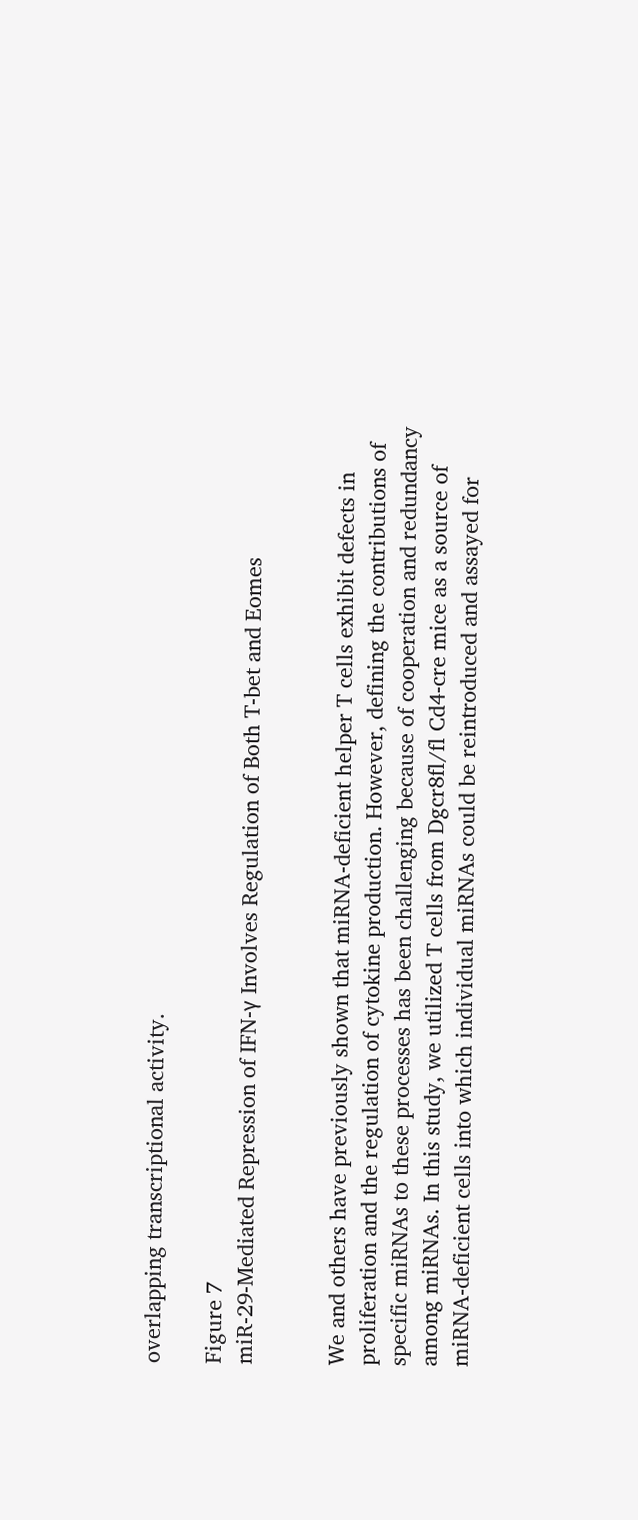overlapping transcriptional activity.

Figure 7
miR-29-Mediated Repression of IFN-γ Involves Regulation of Both T-bet and Eomes


We and others have previously shown that miRNA-deficient helper T cells exhibit defects in proliferation and the regulation of cytokine production. However, defining the contributions of specific miRNAs to these processes has been challenging because of cooperation and redundancy among miRNAs. In this study, we utilized T cells from Dgcr8fl/fl Cd4-cre mice as a source of miRNA-deficient cells into which individual miRNAs could be reintroduced and assayed for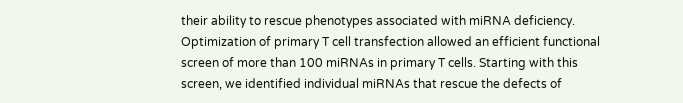their ability to rescue phenotypes associated with miRNA deficiency. Optimization of primary T cell transfection allowed an efficient functional screen of more than 100 miRNAs in primary T cells. Starting with this screen, we identified individual miRNAs that rescue the defects of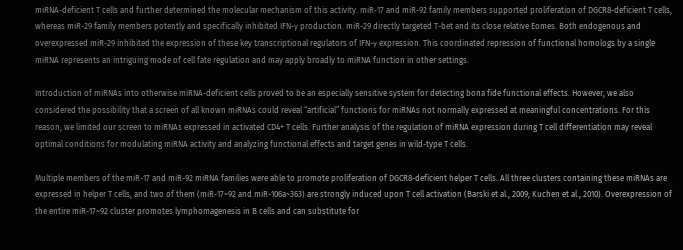miRNA-deficient T cells and further determined the molecular mechanism of this activity. miR-17 and miR-92 family members supported proliferation of DGCR8-deficient T cells, whereas miR-29 family members potently and specifically inhibited IFN-γ production. miR-29 directly targeted T-bet and its close relative Eomes. Both endogenous and overexpressed miR-29 inhibited the expression of these key transcriptional regulators of IFN-γ expression. This coordinated repression of functional homologs by a single miRNA represents an intriguing mode of cell fate regulation and may apply broadly to miRNA function in other settings.

Introduction of miRNAs into otherwise miRNA-deficient cells proved to be an especially sensitive system for detecting bona fide functional effects. However, we also considered the possibility that a screen of all known miRNAs could reveal “artificial” functions for miRNAs not normally expressed at meaningful concentrations. For this reason, we limited our screen to miRNAs expressed in activated CD4+ T cells. Further analysis of the regulation of miRNA expression during T cell differentiation may reveal optimal conditions for modulating miRNA activity and analyzing functional effects and target genes in wild-type T cells.

Multiple members of the miR-17 and miR-92 miRNA families were able to promote proliferation of DGCR8-deficient helper T cells. All three clusters containing these miRNAs are expressed in helper T cells, and two of them (miR-17~92 and miR-106a~363) are strongly induced upon T cell activation (Barski et al., 2009; Kuchen et al., 2010). Overexpression of the entire miR-17~92 cluster promotes lymphomagenesis in B cells and can substitute for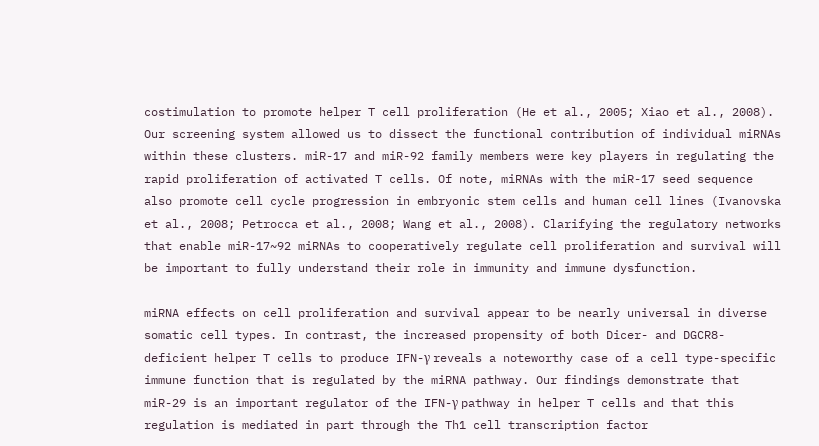costimulation to promote helper T cell proliferation (He et al., 2005; Xiao et al., 2008). Our screening system allowed us to dissect the functional contribution of individual miRNAs within these clusters. miR-17 and miR-92 family members were key players in regulating the rapid proliferation of activated T cells. Of note, miRNAs with the miR-17 seed sequence also promote cell cycle progression in embryonic stem cells and human cell lines (Ivanovska et al., 2008; Petrocca et al., 2008; Wang et al., 2008). Clarifying the regulatory networks that enable miR-17~92 miRNAs to cooperatively regulate cell proliferation and survival will be important to fully understand their role in immunity and immune dysfunction.

miRNA effects on cell proliferation and survival appear to be nearly universal in diverse somatic cell types. In contrast, the increased propensity of both Dicer- and DGCR8-deficient helper T cells to produce IFN-γ reveals a noteworthy case of a cell type-specific immune function that is regulated by the miRNA pathway. Our findings demonstrate that miR-29 is an important regulator of the IFN-γ pathway in helper T cells and that this regulation is mediated in part through the Th1 cell transcription factor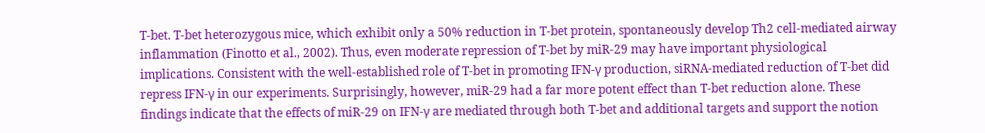T-bet. T-bet heterozygous mice, which exhibit only a 50% reduction in T-bet protein, spontaneously develop Th2 cell-mediated airway inflammation (Finotto et al., 2002). Thus, even moderate repression of T-bet by miR-29 may have important physiological implications. Consistent with the well-established role of T-bet in promoting IFN-γ production, siRNA-mediated reduction of T-bet did repress IFN-γ in our experiments. Surprisingly, however, miR-29 had a far more potent effect than T-bet reduction alone. These findings indicate that the effects of miR-29 on IFN-γ are mediated through both T-bet and additional targets and support the notion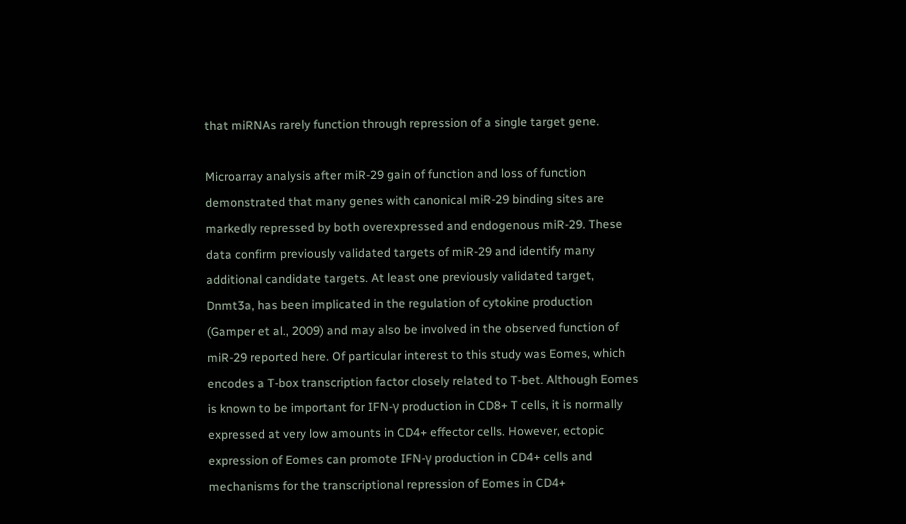that miRNAs rarely function through repression of a single target gene.

Microarray analysis after miR-29 gain of function and loss of function demonstrated that many genes with canonical miR-29 binding sites are markedly repressed by both overexpressed and endogenous miR-29. These data confirm previously validated targets of miR-29 and identify many additional candidate targets. At least one previously validated target, Dnmt3a, has been implicated in the regulation of cytokine production (Gamper et al., 2009) and may also be involved in the observed function of miR-29 reported here. Of particular interest to this study was Eomes, which encodes a T-box transcription factor closely related to T-bet. Although Eomes is known to be important for IFN-γ production in CD8+ T cells, it is normally expressed at very low amounts in CD4+ effector cells. However, ectopic expression of Eomes can promote IFN-γ production in CD4+ cells and mechanisms for the transcriptional repression of Eomes in CD4+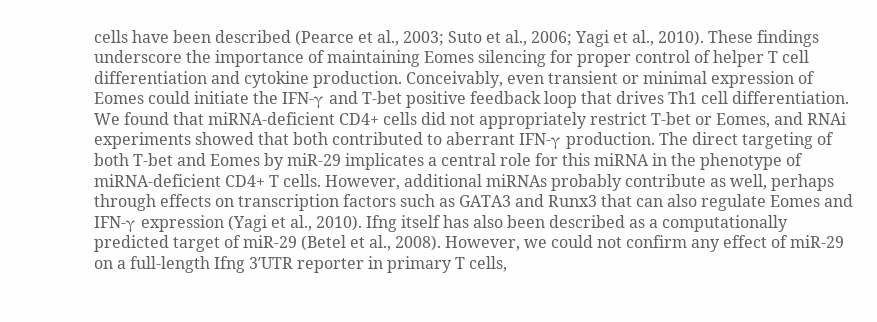cells have been described (Pearce et al., 2003; Suto et al., 2006; Yagi et al., 2010). These findings underscore the importance of maintaining Eomes silencing for proper control of helper T cell differentiation and cytokine production. Conceivably, even transient or minimal expression of Eomes could initiate the IFN-γ and T-bet positive feedback loop that drives Th1 cell differentiation. We found that miRNA-deficient CD4+ cells did not appropriately restrict T-bet or Eomes, and RNAi experiments showed that both contributed to aberrant IFN-γ production. The direct targeting of both T-bet and Eomes by miR-29 implicates a central role for this miRNA in the phenotype of miRNA-deficient CD4+ T cells. However, additional miRNAs probably contribute as well, perhaps through effects on transcription factors such as GATA3 and Runx3 that can also regulate Eomes and IFN-γ expression (Yagi et al., 2010). Ifng itself has also been described as a computationally predicted target of miR-29 (Betel et al., 2008). However, we could not confirm any effect of miR-29 on a full-length Ifng 3′UTR reporter in primary T cells,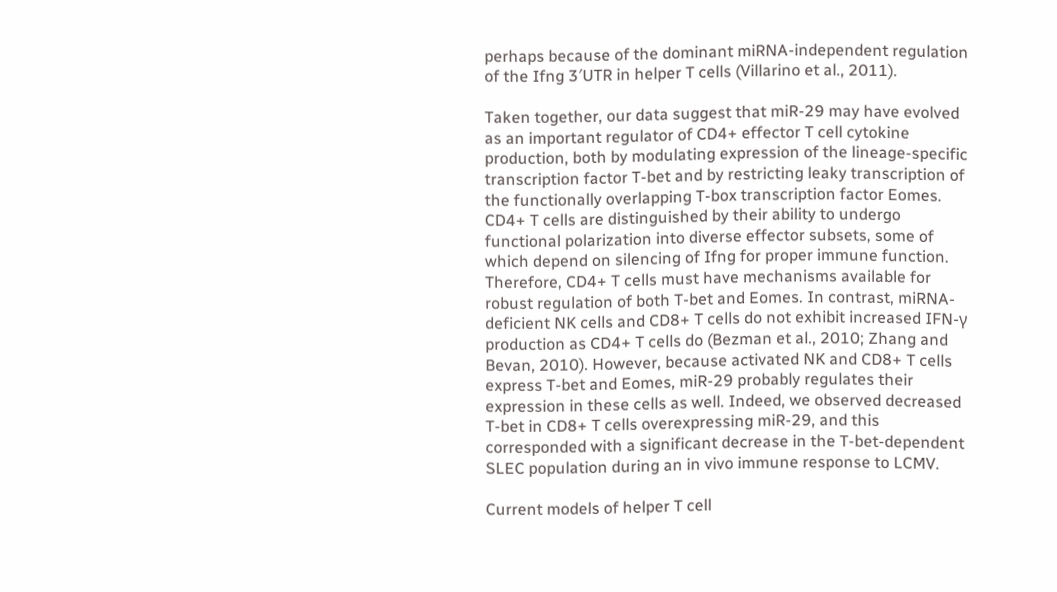perhaps because of the dominant miRNA-independent regulation of the Ifng 3′UTR in helper T cells (Villarino et al., 2011).

Taken together, our data suggest that miR-29 may have evolved as an important regulator of CD4+ effector T cell cytokine production, both by modulating expression of the lineage-specific transcription factor T-bet and by restricting leaky transcription of the functionally overlapping T-box transcription factor Eomes. CD4+ T cells are distinguished by their ability to undergo functional polarization into diverse effector subsets, some of which depend on silencing of Ifng for proper immune function. Therefore, CD4+ T cells must have mechanisms available for robust regulation of both T-bet and Eomes. In contrast, miRNA-deficient NK cells and CD8+ T cells do not exhibit increased IFN-γ production as CD4+ T cells do (Bezman et al., 2010; Zhang and Bevan, 2010). However, because activated NK and CD8+ T cells express T-bet and Eomes, miR-29 probably regulates their expression in these cells as well. Indeed, we observed decreased T-bet in CD8+ T cells overexpressing miR-29, and this corresponded with a significant decrease in the T-bet-dependent SLEC population during an in vivo immune response to LCMV.

Current models of helper T cell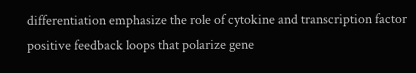differentiation emphasize the role of cytokine and transcription factor positive feedback loops that polarize gene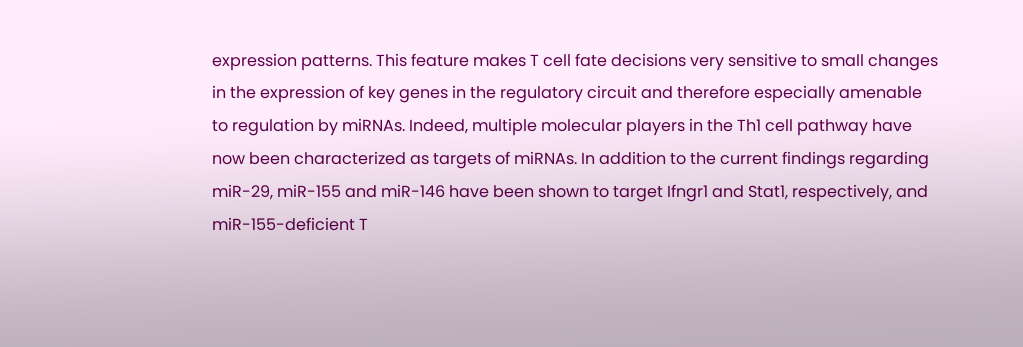expression patterns. This feature makes T cell fate decisions very sensitive to small changes in the expression of key genes in the regulatory circuit and therefore especially amenable to regulation by miRNAs. Indeed, multiple molecular players in the Th1 cell pathway have now been characterized as targets of miRNAs. In addition to the current findings regarding miR-29, miR-155 and miR-146 have been shown to target Ifngr1 and Stat1, respectively, and miR-155-deficient T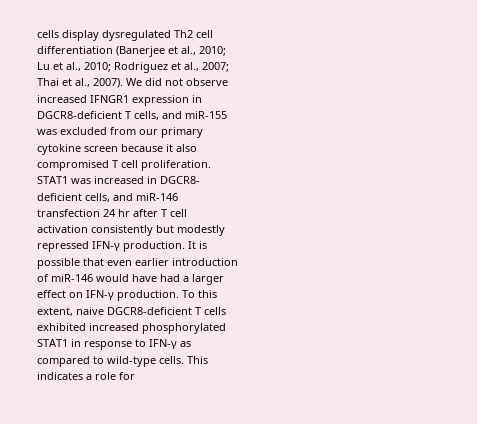cells display dysregulated Th2 cell differentiation (Banerjee et al., 2010; Lu et al., 2010; Rodriguez et al., 2007; Thai et al., 2007). We did not observe increased IFNGR1 expression in DGCR8-deficient T cells, and miR-155 was excluded from our primary cytokine screen because it also compromised T cell proliferation. STAT1 was increased in DGCR8-deficient cells, and miR-146 transfection 24 hr after T cell activation consistently but modestly repressed IFN-γ production. It is possible that even earlier introduction of miR-146 would have had a larger effect on IFN-γ production. To this extent, naive DGCR8-deficient T cells exhibited increased phosphorylated STAT1 in response to IFN-γ as compared to wild-type cells. This indicates a role for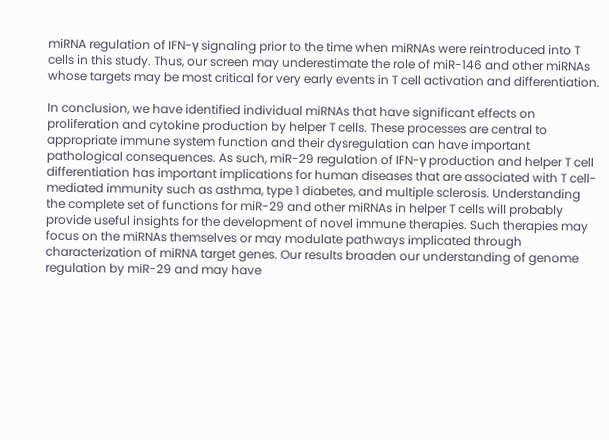miRNA regulation of IFN-γ signaling prior to the time when miRNAs were reintroduced into T cells in this study. Thus, our screen may underestimate the role of miR-146 and other miRNAs whose targets may be most critical for very early events in T cell activation and differentiation.

In conclusion, we have identified individual miRNAs that have significant effects on proliferation and cytokine production by helper T cells. These processes are central to appropriate immune system function and their dysregulation can have important pathological consequences. As such, miR-29 regulation of IFN-γ production and helper T cell differentiation has important implications for human diseases that are associated with T cell-mediated immunity such as asthma, type 1 diabetes, and multiple sclerosis. Understanding the complete set of functions for miR-29 and other miRNAs in helper T cells will probably provide useful insights for the development of novel immune therapies. Such therapies may focus on the miRNAs themselves or may modulate pathways implicated through characterization of miRNA target genes. Our results broaden our understanding of genome regulation by miR-29 and may have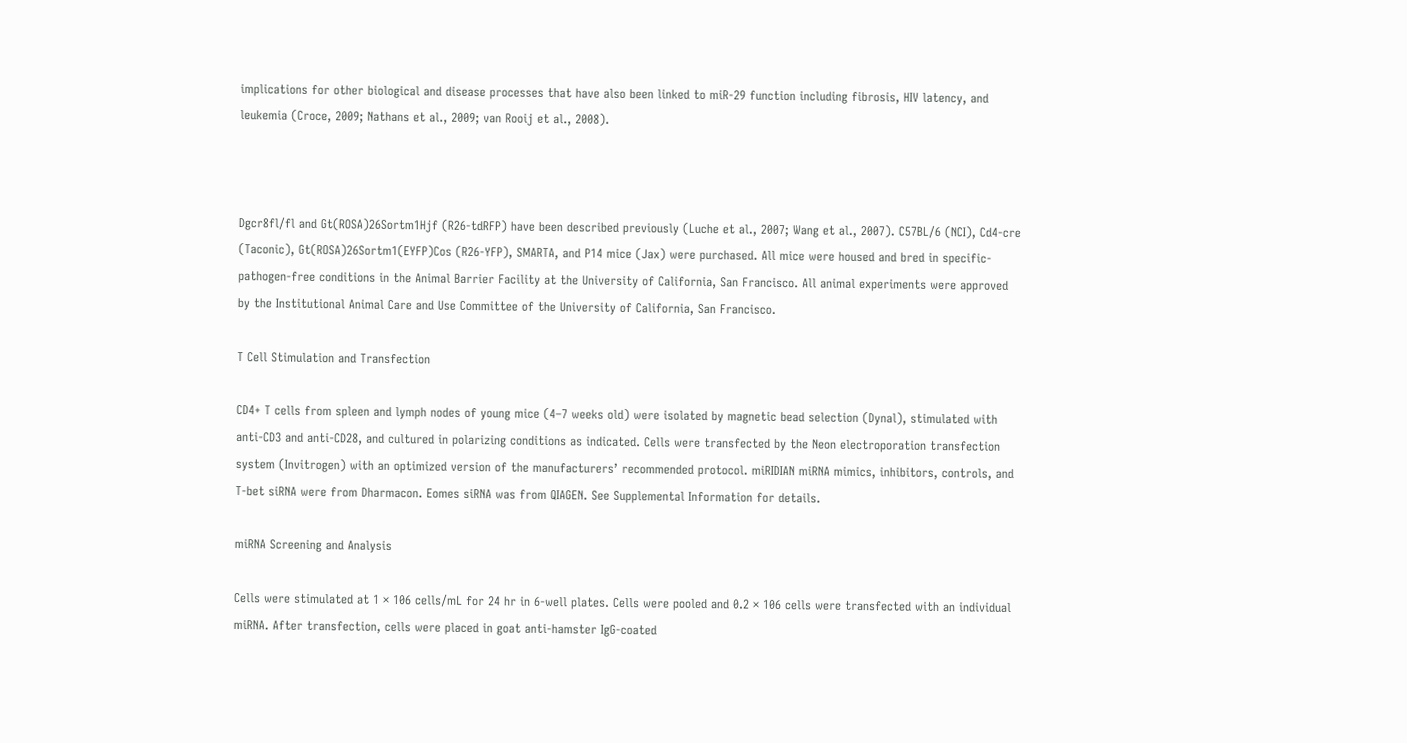implications for other biological and disease processes that have also been linked to miR-29 function including fibrosis, HIV latency, and leukemia (Croce, 2009; Nathans et al., 2009; van Rooij et al., 2008).



Dgcr8fl/fl and Gt(ROSA)26Sortm1Hjf (R26-tdRFP) have been described previously (Luche et al., 2007; Wang et al., 2007). C57BL/6 (NCI), Cd4-cre (Taconic), Gt(ROSA)26Sortm1(EYFP)Cos (R26-YFP), SMARTA, and P14 mice (Jax) were purchased. All mice were housed and bred in specific-pathogen-free conditions in the Animal Barrier Facility at the University of California, San Francisco. All animal experiments were approved by the Institutional Animal Care and Use Committee of the University of California, San Francisco.

T Cell Stimulation and Transfection

CD4+ T cells from spleen and lymph nodes of young mice (4–7 weeks old) were isolated by magnetic bead selection (Dynal), stimulated with anti-CD3 and anti-CD28, and cultured in polarizing conditions as indicated. Cells were transfected by the Neon electroporation transfection system (Invitrogen) with an optimized version of the manufacturers’ recommended protocol. miRIDIAN miRNA mimics, inhibitors, controls, and T-bet siRNA were from Dharmacon. Eomes siRNA was from QIAGEN. See Supplemental Information for details.

miRNA Screening and Analysis

Cells were stimulated at 1 × 106 cells/mL for 24 hr in 6-well plates. Cells were pooled and 0.2 × 106 cells were transfected with an individual miRNA. After transfection, cells were placed in goat anti-hamster IgG-coated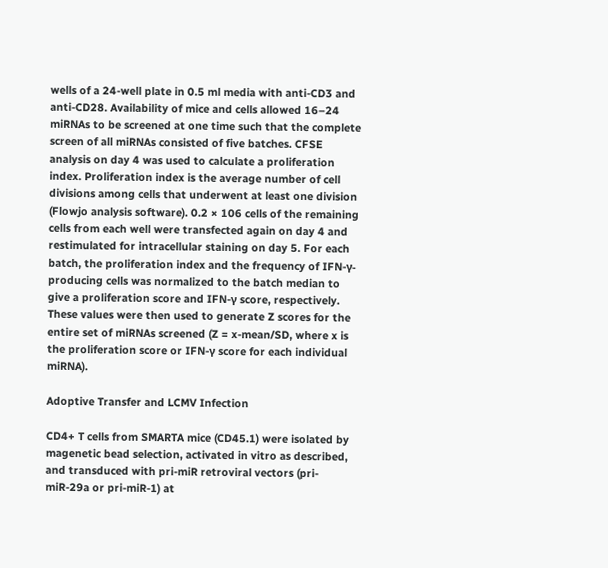wells of a 24-well plate in 0.5 ml media with anti-CD3 and anti-CD28. Availability of mice and cells allowed 16–24 miRNAs to be screened at one time such that the complete screen of all miRNAs consisted of five batches. CFSE analysis on day 4 was used to calculate a proliferation index. Proliferation index is the average number of cell divisions among cells that underwent at least one division (Flowjo analysis software). 0.2 × 106 cells of the remaining cells from each well were transfected again on day 4 and restimulated for intracellular staining on day 5. For each batch, the proliferation index and the frequency of IFN-γ-producing cells was normalized to the batch median to give a proliferation score and IFN-γ score, respectively. These values were then used to generate Z scores for the entire set of miRNAs screened (Z = x-mean/SD, where x is the proliferation score or IFN-γ score for each individual miRNA).

Adoptive Transfer and LCMV Infection

CD4+ T cells from SMARTA mice (CD45.1) were isolated by magenetic bead selection, activated in vitro as described, and transduced with pri-miR retroviral vectors (pri-miR-29a or pri-miR-1) at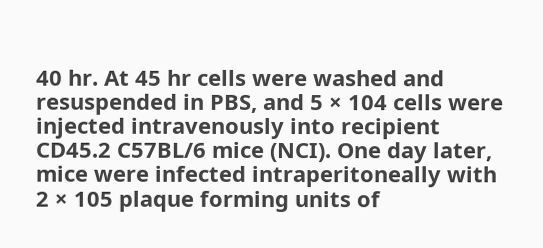40 hr. At 45 hr cells were washed and resuspended in PBS, and 5 × 104 cells were injected intravenously into recipient CD45.2 C57BL/6 mice (NCI). One day later, mice were infected intraperitoneally with 2 × 105 plaque forming units of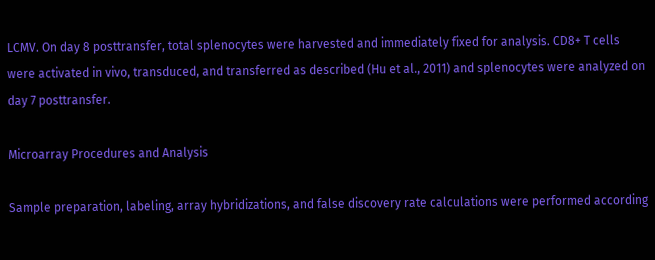LCMV. On day 8 posttransfer, total splenocytes were harvested and immediately fixed for analysis. CD8+ T cells were activated in vivo, transduced, and transferred as described (Hu et al., 2011) and splenocytes were analyzed on day 7 posttransfer.

Microarray Procedures and Analysis

Sample preparation, labeling, array hybridizations, and false discovery rate calculations were performed according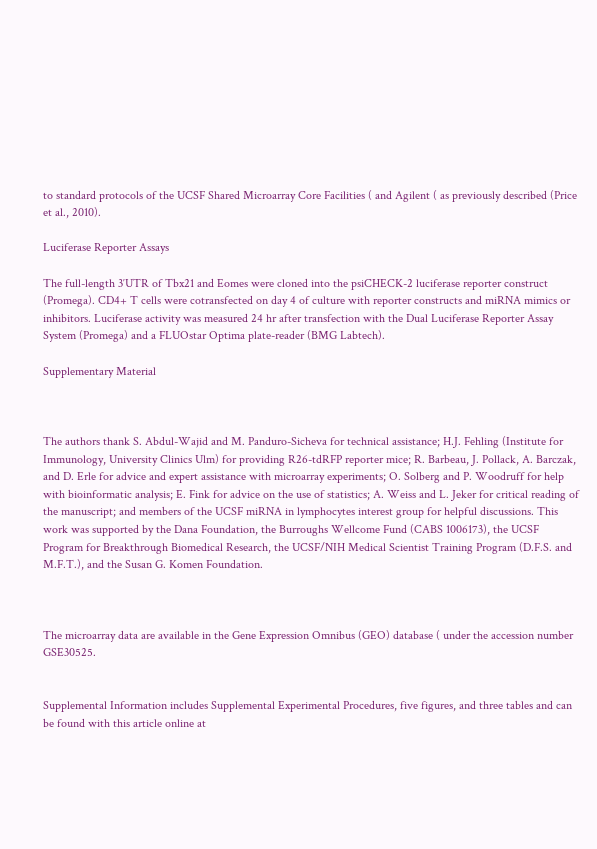to standard protocols of the UCSF Shared Microarray Core Facilities ( and Agilent ( as previously described (Price et al., 2010).

Luciferase Reporter Assays

The full-length 3′UTR of Tbx21 and Eomes were cloned into the psiCHECK-2 luciferase reporter construct (Promega). CD4+ T cells were cotransfected on day 4 of culture with reporter constructs and miRNA mimics or inhibitors. Luciferase activity was measured 24 hr after transfection with the Dual Luciferase Reporter Assay System (Promega) and a FLUOstar Optima plate-reader (BMG Labtech).

Supplementary Material



The authors thank S. Abdul-Wajid and M. Panduro-Sicheva for technical assistance; H.J. Fehling (Institute for Immunology, University Clinics Ulm) for providing R26-tdRFP reporter mice; R. Barbeau, J. Pollack, A. Barczak, and D. Erle for advice and expert assistance with microarray experiments; O. Solberg and P. Woodruff for help with bioinformatic analysis; E. Fink for advice on the use of statistics; A. Weiss and L. Jeker for critical reading of the manuscript; and members of the UCSF miRNA in lymphocytes interest group for helpful discussions. This work was supported by the Dana Foundation, the Burroughs Wellcome Fund (CABS 1006173), the UCSF Program for Breakthrough Biomedical Research, the UCSF/NIH Medical Scientist Training Program (D.F.S. and M.F.T.), and the Susan G. Komen Foundation.



The microarray data are available in the Gene Expression Omnibus (GEO) database ( under the accession number GSE30525.


Supplemental Information includes Supplemental Experimental Procedures, five figures, and three tables and can be found with this article online at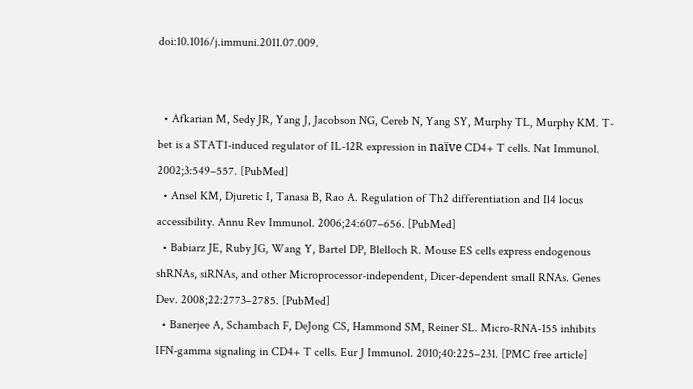doi:10.1016/j.immuni.2011.07.009.


  • Afkarian M, Sedy JR, Yang J, Jacobson NG, Cereb N, Yang SY, Murphy TL, Murphy KM. T-bet is a STAT1-induced regulator of IL-12R expression in naïve CD4+ T cells. Nat Immunol. 2002;3:549–557. [PubMed]
  • Ansel KM, Djuretic I, Tanasa B, Rao A. Regulation of Th2 differentiation and Il4 locus accessibility. Annu Rev Immunol. 2006;24:607–656. [PubMed]
  • Babiarz JE, Ruby JG, Wang Y, Bartel DP, Blelloch R. Mouse ES cells express endogenous shRNAs, siRNAs, and other Microprocessor-independent, Dicer-dependent small RNAs. Genes Dev. 2008;22:2773–2785. [PubMed]
  • Banerjee A, Schambach F, DeJong CS, Hammond SM, Reiner SL. Micro-RNA-155 inhibits IFN-gamma signaling in CD4+ T cells. Eur J Immunol. 2010;40:225–231. [PMC free article]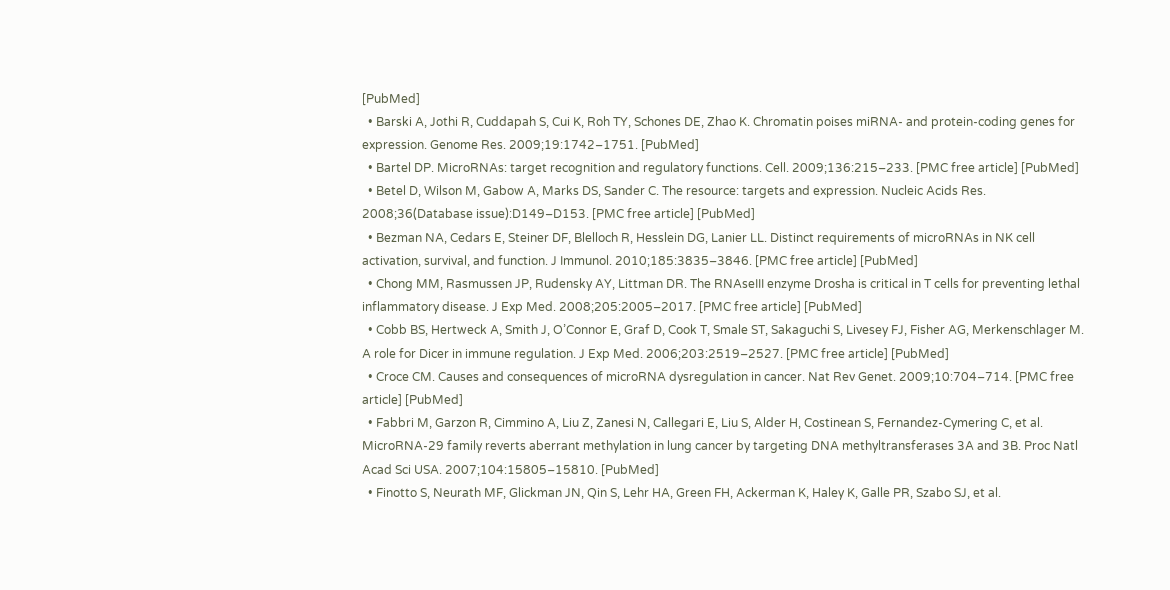[PubMed]
  • Barski A, Jothi R, Cuddapah S, Cui K, Roh TY, Schones DE, Zhao K. Chromatin poises miRNA- and protein-coding genes for expression. Genome Res. 2009;19:1742–1751. [PubMed]
  • Bartel DP. MicroRNAs: target recognition and regulatory functions. Cell. 2009;136:215–233. [PMC free article] [PubMed]
  • Betel D, Wilson M, Gabow A, Marks DS, Sander C. The resource: targets and expression. Nucleic Acids Res. 2008;36(Database issue):D149–D153. [PMC free article] [PubMed]
  • Bezman NA, Cedars E, Steiner DF, Blelloch R, Hesslein DG, Lanier LL. Distinct requirements of microRNAs in NK cell activation, survival, and function. J Immunol. 2010;185:3835–3846. [PMC free article] [PubMed]
  • Chong MM, Rasmussen JP, Rudensky AY, Littman DR. The RNAseIII enzyme Drosha is critical in T cells for preventing lethal inflammatory disease. J Exp Med. 2008;205:2005–2017. [PMC free article] [PubMed]
  • Cobb BS, Hertweck A, Smith J, O’Connor E, Graf D, Cook T, Smale ST, Sakaguchi S, Livesey FJ, Fisher AG, Merkenschlager M. A role for Dicer in immune regulation. J Exp Med. 2006;203:2519–2527. [PMC free article] [PubMed]
  • Croce CM. Causes and consequences of microRNA dysregulation in cancer. Nat Rev Genet. 2009;10:704–714. [PMC free article] [PubMed]
  • Fabbri M, Garzon R, Cimmino A, Liu Z, Zanesi N, Callegari E, Liu S, Alder H, Costinean S, Fernandez-Cymering C, et al. MicroRNA-29 family reverts aberrant methylation in lung cancer by targeting DNA methyltransferases 3A and 3B. Proc Natl Acad Sci USA. 2007;104:15805–15810. [PubMed]
  • Finotto S, Neurath MF, Glickman JN, Qin S, Lehr HA, Green FH, Ackerman K, Haley K, Galle PR, Szabo SJ, et al.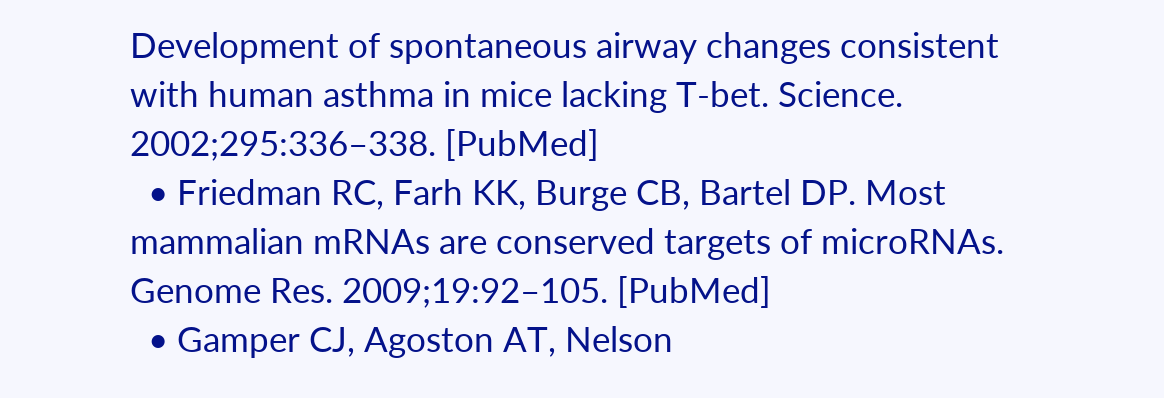Development of spontaneous airway changes consistent with human asthma in mice lacking T-bet. Science. 2002;295:336–338. [PubMed]
  • Friedman RC, Farh KK, Burge CB, Bartel DP. Most mammalian mRNAs are conserved targets of microRNAs. Genome Res. 2009;19:92–105. [PubMed]
  • Gamper CJ, Agoston AT, Nelson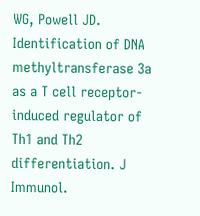WG, Powell JD. Identification of DNA methyltransferase 3a as a T cell receptor-induced regulator of Th1 and Th2 differentiation. J Immunol.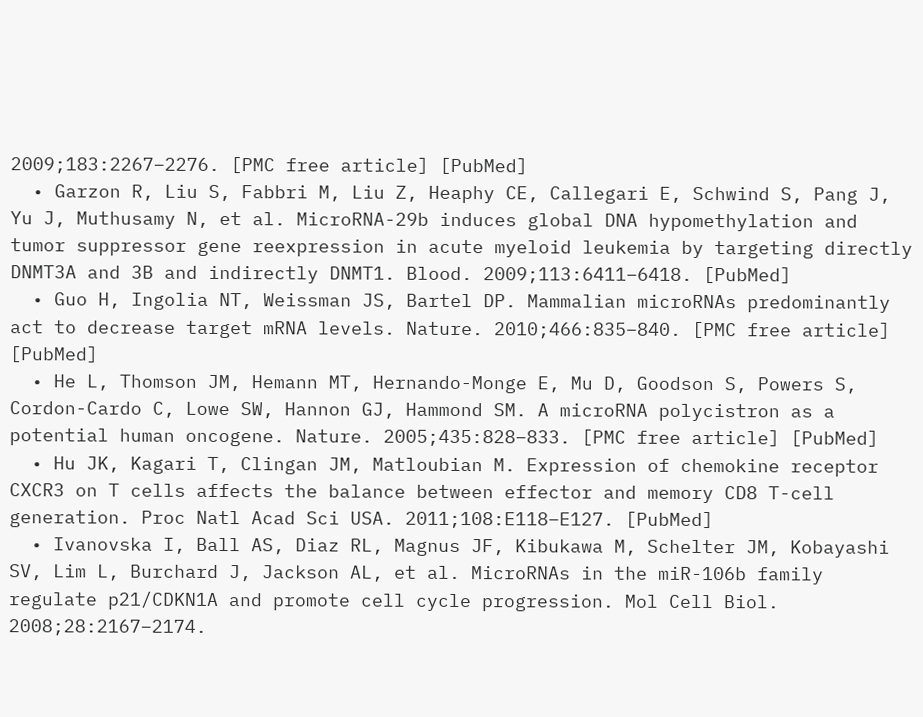2009;183:2267–2276. [PMC free article] [PubMed]
  • Garzon R, Liu S, Fabbri M, Liu Z, Heaphy CE, Callegari E, Schwind S, Pang J, Yu J, Muthusamy N, et al. MicroRNA-29b induces global DNA hypomethylation and tumor suppressor gene reexpression in acute myeloid leukemia by targeting directly DNMT3A and 3B and indirectly DNMT1. Blood. 2009;113:6411–6418. [PubMed]
  • Guo H, Ingolia NT, Weissman JS, Bartel DP. Mammalian microRNAs predominantly act to decrease target mRNA levels. Nature. 2010;466:835–840. [PMC free article] [PubMed]
  • He L, Thomson JM, Hemann MT, Hernando-Monge E, Mu D, Goodson S, Powers S, Cordon-Cardo C, Lowe SW, Hannon GJ, Hammond SM. A microRNA polycistron as a potential human oncogene. Nature. 2005;435:828–833. [PMC free article] [PubMed]
  • Hu JK, Kagari T, Clingan JM, Matloubian M. Expression of chemokine receptor CXCR3 on T cells affects the balance between effector and memory CD8 T-cell generation. Proc Natl Acad Sci USA. 2011;108:E118–E127. [PubMed]
  • Ivanovska I, Ball AS, Diaz RL, Magnus JF, Kibukawa M, Schelter JM, Kobayashi SV, Lim L, Burchard J, Jackson AL, et al. MicroRNAs in the miR-106b family regulate p21/CDKN1A and promote cell cycle progression. Mol Cell Biol. 2008;28:2167–2174.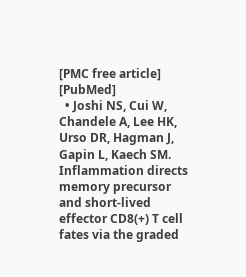[PMC free article] [PubMed]
  • Joshi NS, Cui W, Chandele A, Lee HK, Urso DR, Hagman J, Gapin L, Kaech SM. Inflammation directs memory precursor and short-lived effector CD8(+) T cell fates via the graded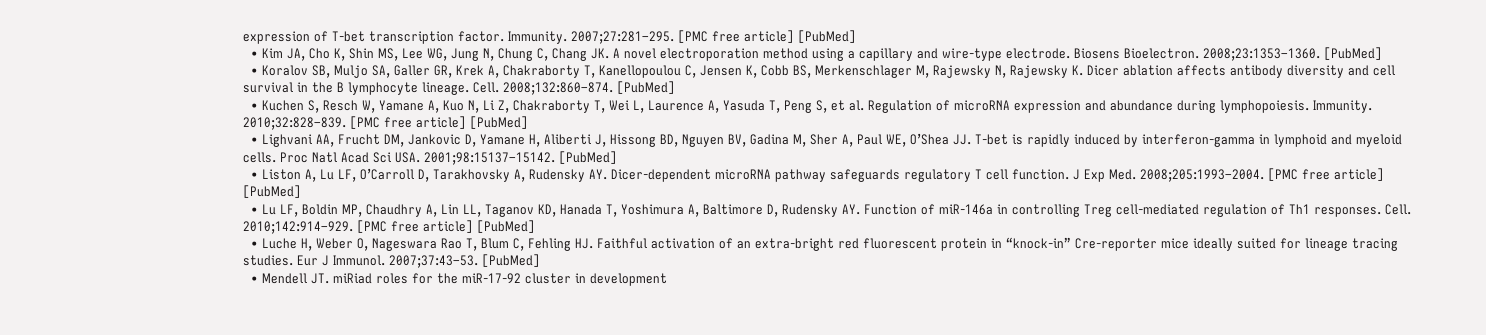expression of T-bet transcription factor. Immunity. 2007;27:281–295. [PMC free article] [PubMed]
  • Kim JA, Cho K, Shin MS, Lee WG, Jung N, Chung C, Chang JK. A novel electroporation method using a capillary and wire-type electrode. Biosens Bioelectron. 2008;23:1353–1360. [PubMed]
  • Koralov SB, Muljo SA, Galler GR, Krek A, Chakraborty T, Kanellopoulou C, Jensen K, Cobb BS, Merkenschlager M, Rajewsky N, Rajewsky K. Dicer ablation affects antibody diversity and cell survival in the B lymphocyte lineage. Cell. 2008;132:860–874. [PubMed]
  • Kuchen S, Resch W, Yamane A, Kuo N, Li Z, Chakraborty T, Wei L, Laurence A, Yasuda T, Peng S, et al. Regulation of microRNA expression and abundance during lymphopoiesis. Immunity. 2010;32:828–839. [PMC free article] [PubMed]
  • Lighvani AA, Frucht DM, Jankovic D, Yamane H, Aliberti J, Hissong BD, Nguyen BV, Gadina M, Sher A, Paul WE, O’Shea JJ. T-bet is rapidly induced by interferon-gamma in lymphoid and myeloid cells. Proc Natl Acad Sci USA. 2001;98:15137–15142. [PubMed]
  • Liston A, Lu LF, O’Carroll D, Tarakhovsky A, Rudensky AY. Dicer-dependent microRNA pathway safeguards regulatory T cell function. J Exp Med. 2008;205:1993–2004. [PMC free article] [PubMed]
  • Lu LF, Boldin MP, Chaudhry A, Lin LL, Taganov KD, Hanada T, Yoshimura A, Baltimore D, Rudensky AY. Function of miR-146a in controlling Treg cell-mediated regulation of Th1 responses. Cell. 2010;142:914–929. [PMC free article] [PubMed]
  • Luche H, Weber O, Nageswara Rao T, Blum C, Fehling HJ. Faithful activation of an extra-bright red fluorescent protein in “knock-in” Cre-reporter mice ideally suited for lineage tracing studies. Eur J Immunol. 2007;37:43–53. [PubMed]
  • Mendell JT. miRiad roles for the miR-17-92 cluster in development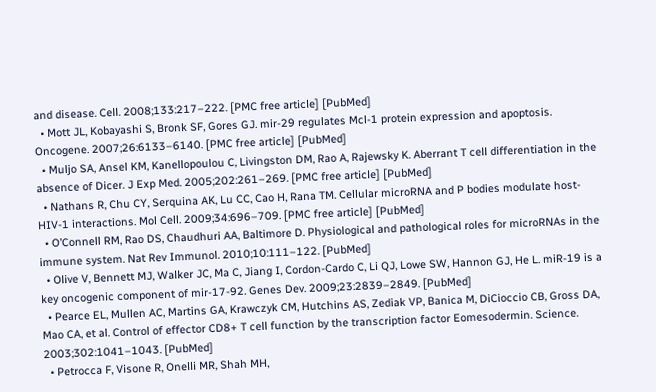and disease. Cell. 2008;133:217–222. [PMC free article] [PubMed]
  • Mott JL, Kobayashi S, Bronk SF, Gores GJ. mir-29 regulates Mcl-1 protein expression and apoptosis. Oncogene. 2007;26:6133–6140. [PMC free article] [PubMed]
  • Muljo SA, Ansel KM, Kanellopoulou C, Livingston DM, Rao A, Rajewsky K. Aberrant T cell differentiation in the absence of Dicer. J Exp Med. 2005;202:261–269. [PMC free article] [PubMed]
  • Nathans R, Chu CY, Serquina AK, Lu CC, Cao H, Rana TM. Cellular microRNA and P bodies modulate host-HIV-1 interactions. Mol Cell. 2009;34:696–709. [PMC free article] [PubMed]
  • O’Connell RM, Rao DS, Chaudhuri AA, Baltimore D. Physiological and pathological roles for microRNAs in the immune system. Nat Rev Immunol. 2010;10:111–122. [PubMed]
  • Olive V, Bennett MJ, Walker JC, Ma C, Jiang I, Cordon-Cardo C, Li QJ, Lowe SW, Hannon GJ, He L. miR-19 is a key oncogenic component of mir-17-92. Genes Dev. 2009;23:2839–2849. [PubMed]
  • Pearce EL, Mullen AC, Martins GA, Krawczyk CM, Hutchins AS, Zediak VP, Banica M, DiCioccio CB, Gross DA, Mao CA, et al. Control of effector CD8+ T cell function by the transcription factor Eomesodermin. Science. 2003;302:1041–1043. [PubMed]
  • Petrocca F, Visone R, Onelli MR, Shah MH,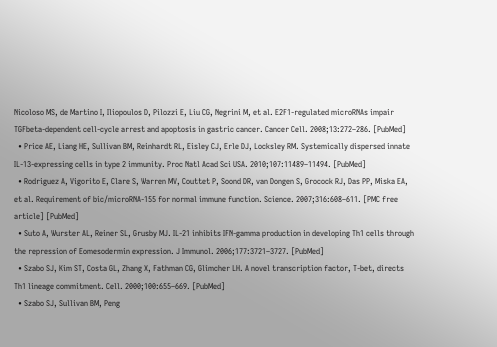Nicoloso MS, de Martino I, Iliopoulos D, Pilozzi E, Liu CG, Negrini M, et al. E2F1-regulated microRNAs impair TGFbeta-dependent cell-cycle arrest and apoptosis in gastric cancer. Cancer Cell. 2008;13:272–286. [PubMed]
  • Price AE, Liang HE, Sullivan BM, Reinhardt RL, Eisley CJ, Erle DJ, Locksley RM. Systemically dispersed innate IL-13-expressing cells in type 2 immunity. Proc Natl Acad Sci USA. 2010;107:11489–11494. [PubMed]
  • Rodriguez A, Vigorito E, Clare S, Warren MV, Couttet P, Soond DR, van Dongen S, Grocock RJ, Das PP, Miska EA, et al. Requirement of bic/microRNA-155 for normal immune function. Science. 2007;316:608–611. [PMC free article] [PubMed]
  • Suto A, Wurster AL, Reiner SL, Grusby MJ. IL-21 inhibits IFN-gamma production in developing Th1 cells through the repression of Eomesodermin expression. J Immunol. 2006;177:3721–3727. [PubMed]
  • Szabo SJ, Kim ST, Costa GL, Zhang X, Fathman CG, Glimcher LH. A novel transcription factor, T-bet, directs Th1 lineage commitment. Cell. 2000;100:655–669. [PubMed]
  • Szabo SJ, Sullivan BM, Peng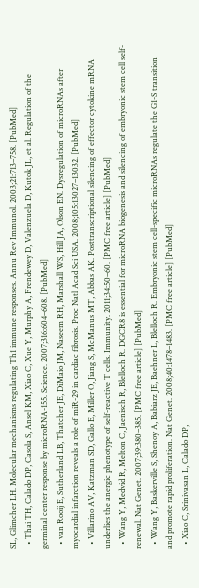SL, Glimcher LH. Molecular mechanisms regulating Th1 immune responses. Annu Rev Immunol. 2003;21:713–758. [PubMed]
  • Thai TH, Calado DP, Casola S, Ansel KM, Xiao C, Xue Y, Murphy A, Frendewey D, Valenzuela D, Kutok JL, et al. Regulation of the germinal center response by microRNA-155. Science. 2007;316:604–608. [PubMed]
  • van Rooij E, Sutherland LB, Thatcher JE, DiMaio JM, Naseem RH, Marshall WS, Hill JA, Olson EN. Dysregulation of microRNAs after myocardial infarction reveals a role of miR-29 in cardiac fibrosis. Proc Natl Acad Sci USA. 2008;105:13027–13032. [PubMed]
  • Villarino AV, Katzman SD, Gallo E, Miller O, Jiang S, McManus MT, Abbas AK. Posttranscriptional silencing of effector cytokine mRNA underlies the anergic phenotype of self-reactive T cells. Immunity. 2011;34:50–60. [PMC free article] [PubMed]
  • Wang Y, Medvid R, Melton C, Jaenisch R, Blelloch R. DGCR8 is essential for microRNA biogenesis and silencing of embryonic stem cell self-renewal. Nat Genet. 2007;39:380–385. [PMC free article] [PubMed]
  • Wang Y, Baskerville S, Shenoy A, Babiarz JE, Baehner L, Blelloch R. Embryonic stem cell-specific microRNAs regulate the G1-S transition and promote rapid proliferation. Nat Genet. 2008;40:1478–1483. [PMC free article] [PubMed]
  • Xiao C, Srinivasan L, Calado DP,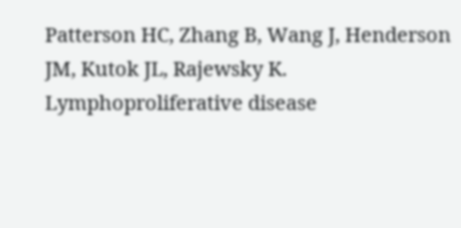Patterson HC, Zhang B, Wang J, Henderson JM, Kutok JL, Rajewsky K. Lymphoproliferative disease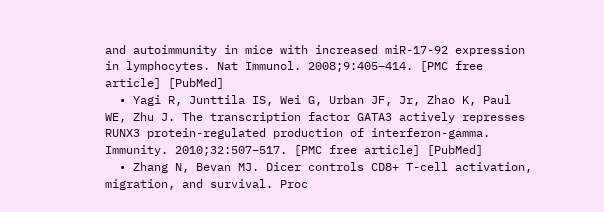and autoimmunity in mice with increased miR-17-92 expression in lymphocytes. Nat Immunol. 2008;9:405–414. [PMC free article] [PubMed]
  • Yagi R, Junttila IS, Wei G, Urban JF, Jr, Zhao K, Paul WE, Zhu J. The transcription factor GATA3 actively represses RUNX3 protein-regulated production of interferon-gamma. Immunity. 2010;32:507–517. [PMC free article] [PubMed]
  • Zhang N, Bevan MJ. Dicer controls CD8+ T-cell activation, migration, and survival. Proc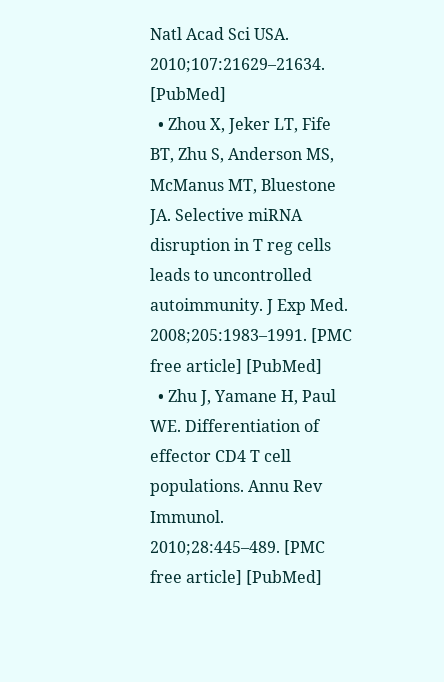Natl Acad Sci USA. 2010;107:21629–21634. [PubMed]
  • Zhou X, Jeker LT, Fife BT, Zhu S, Anderson MS, McManus MT, Bluestone JA. Selective miRNA disruption in T reg cells leads to uncontrolled autoimmunity. J Exp Med. 2008;205:1983–1991. [PMC free article] [PubMed]
  • Zhu J, Yamane H, Paul WE. Differentiation of effector CD4 T cell populations. Annu Rev Immunol. 2010;28:445–489. [PMC free article] [PubMed]